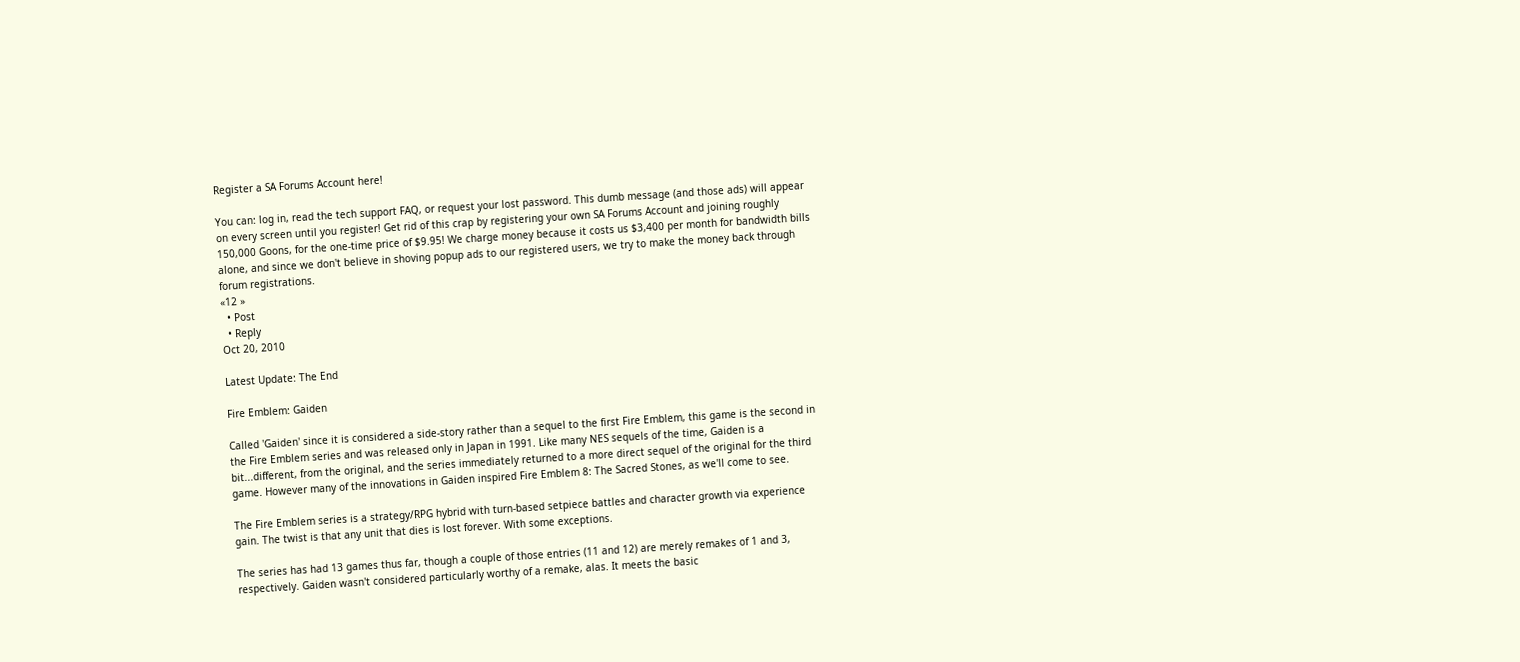Register a SA Forums Account here!

You can: log in, read the tech support FAQ, or request your lost password. This dumb message (and those ads) will appear on every screen until you register! Get rid of this crap by registering your own SA Forums Account and joining roughly 150,000 Goons, for the one-time price of $9.95! We charge money because it costs us $3,400 per month for bandwidth bills alone, and since we don't believe in shoving popup ads to our registered users, we try to make the money back through forum registrations.
«12 »
  • Post
  • Reply
Oct 20, 2010

Latest Update: The End

Fire Emblem: Gaiden

Called 'Gaiden' since it is considered a side-story rather than a sequel to the first Fire Emblem, this game is the second in the Fire Emblem series and was released only in Japan in 1991. Like many NES sequels of the time, Gaiden is a bit...different, from the original, and the series immediately returned to a more direct sequel of the original for the third game. However many of the innovations in Gaiden inspired Fire Emblem 8: The Sacred Stones, as we'll come to see.

The Fire Emblem series is a strategy/RPG hybrid with turn-based setpiece battles and character growth via experience gain. The twist is that any unit that dies is lost forever. With some exceptions.

The series has had 13 games thus far, though a couple of those entries (11 and 12) are merely remakes of 1 and 3, respectively. Gaiden wasn't considered particularly worthy of a remake, alas. It meets the basic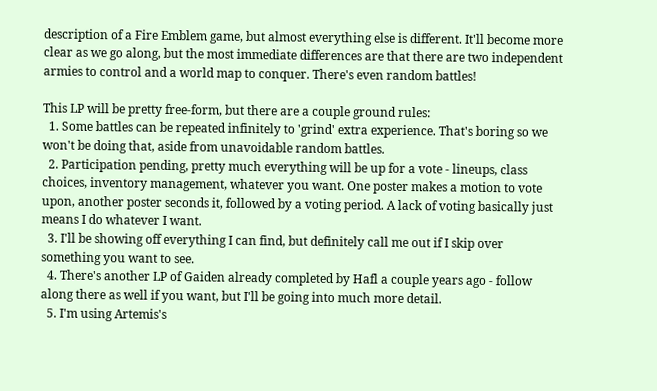description of a Fire Emblem game, but almost everything else is different. It'll become more clear as we go along, but the most immediate differences are that there are two independent armies to control and a world map to conquer. There's even random battles!

This LP will be pretty free-form, but there are a couple ground rules:
  1. Some battles can be repeated infinitely to 'grind' extra experience. That's boring so we won't be doing that, aside from unavoidable random battles.
  2. Participation pending, pretty much everything will be up for a vote - lineups, class choices, inventory management, whatever you want. One poster makes a motion to vote upon, another poster seconds it, followed by a voting period. A lack of voting basically just means I do whatever I want.
  3. I'll be showing off everything I can find, but definitely call me out if I skip over something you want to see.
  4. There's another LP of Gaiden already completed by Hafl a couple years ago - follow along there as well if you want, but I'll be going into much more detail.
  5. I'm using Artemis's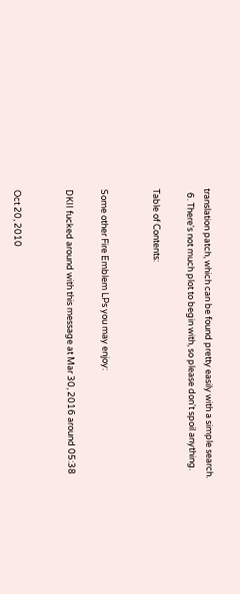translation patch, which can be found pretty easily with a simple search.
  6. There's not much plot to begin with, so please don't spoil anything.

Table of Contents:


Some other Fire Emblem LPs you may enjoy:

DKII fucked around with this message at Mar 30, 2016 around 05:38


Oct 20, 2010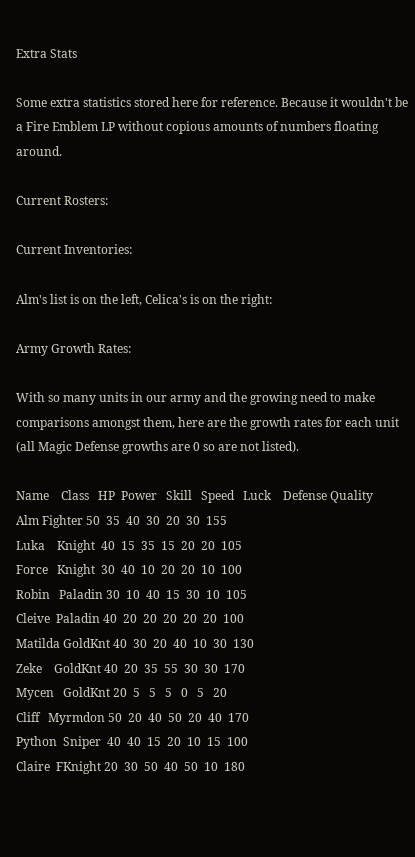Extra Stats

Some extra statistics stored here for reference. Because it wouldn't be a Fire Emblem LP without copious amounts of numbers floating around.

Current Rosters:

Current Inventories:

Alm's list is on the left, Celica's is on the right:

Army Growth Rates:

With so many units in our army and the growing need to make comparisons amongst them, here are the growth rates for each unit (all Magic Defense growths are 0 so are not listed).

Name    Class   HP  Power   Skill   Speed   Luck    Defense Quality
Alm Fighter 50  35  40  30  20  30  155
Luka    Knight  40  15  35  15  20  20  105
Force   Knight  30  40  10  20  20  10  100
Robin   Paladin 30  10  40  15  30  10  105
Cleive  Paladin 40  20  20  20  20  20  100
Matilda GoldKnt 40  30  20  40  10  30  130
Zeke    GoldKnt 40  20  35  55  30  30  170
Mycen   GoldKnt 20  5   5   5   0   5   20
Cliff   Myrmdon 50  20  40  50  20  40  170
Python  Sniper  40  40  15  20  10  15  100
Claire  FKnight 20  30  50  40  50  10  180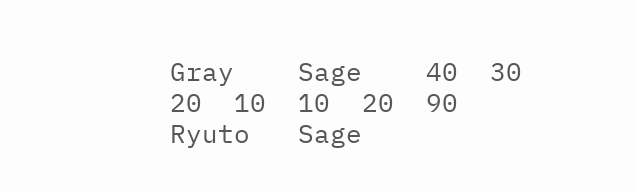Gray    Sage    40  30  20  10  10  20  90
Ryuto   Sage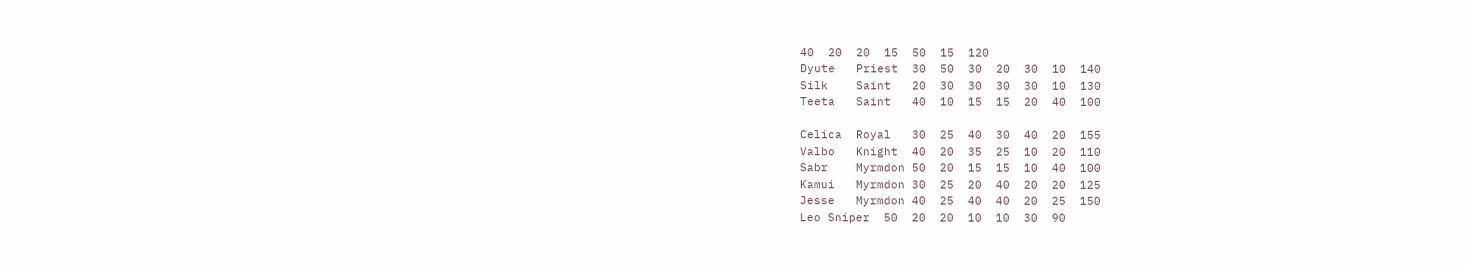40  20  20  15  50  15  120
Dyute   Priest  30  50  30  20  30  10  140
Silk    Saint   20  30  30  30  30  10  130
Teeta   Saint   40  10  15  15  20  40  100

Celica  Royal   30  25  40  30  40  20  155
Valbo   Knight  40  20  35  25  10  20  110
Sabr    Myrmdon 50  20  15  15  10  40  100
Kamui   Myrmdon 30  25  20  40  20  20  125
Jesse   Myrmdon 40  25  40  40  20  25  150
Leo Sniper  50  20  20  10  10  30  90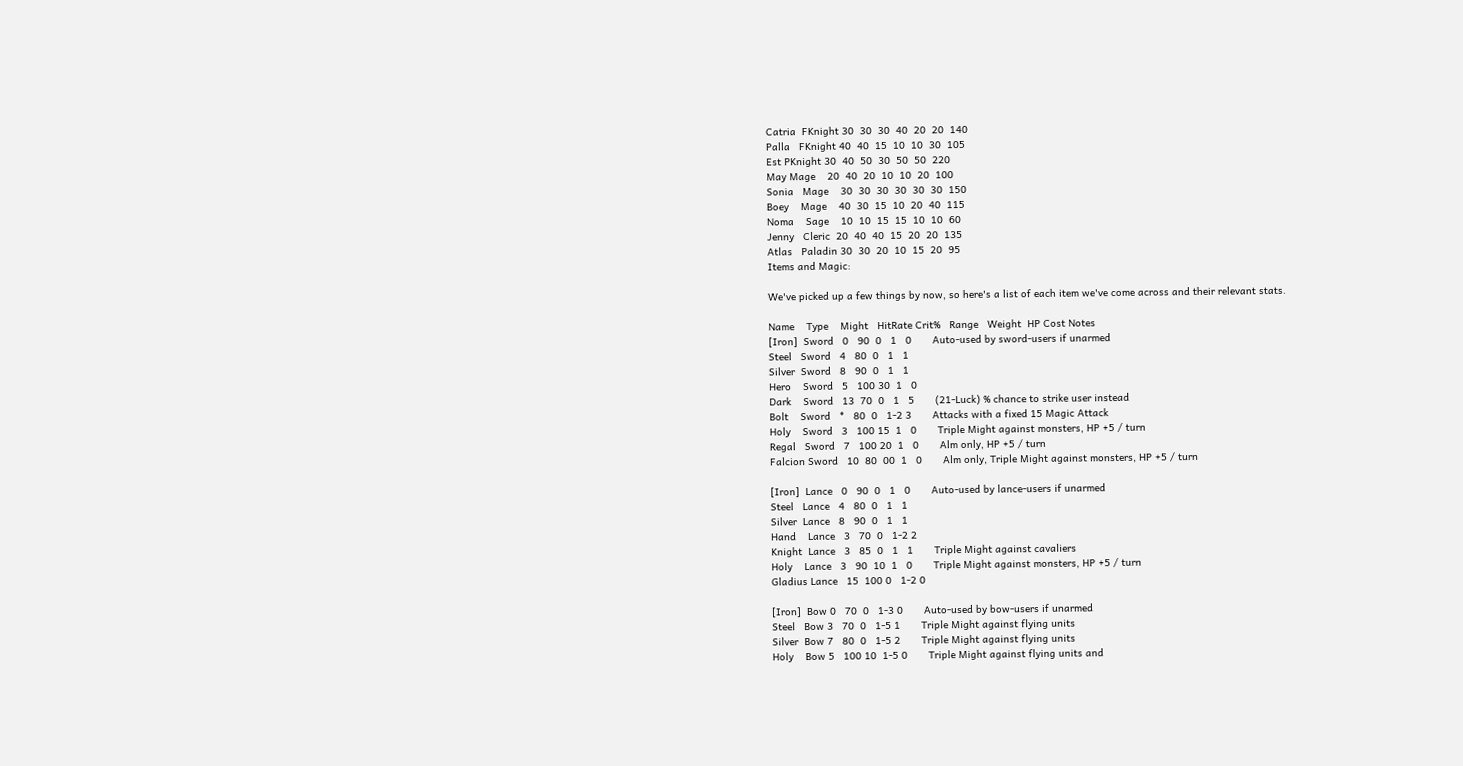Catria  FKnight 30  30  30  40  20  20  140
Palla   FKnight 40  40  15  10  10  30  105
Est PKnight 30  40  50  30  50  50  220
May Mage    20  40  20  10  10  20  100
Sonia   Mage    30  30  30  30  30  30  150
Boey    Mage    40  30  15  10  20  40  115
Noma    Sage    10  10  15  15  10  10  60
Jenny   Cleric  20  40  40  15  20  20  135
Atlas   Paladin 30  30  20  10  15  20  95
Items and Magic:

We've picked up a few things by now, so here's a list of each item we've come across and their relevant stats.

Name    Type    Might   HitRate Crit%   Range   Weight  HP Cost Notes
[Iron]  Sword   0   90  0   1   0       Auto-used by sword-users if unarmed
Steel   Sword   4   80  0   1   1
Silver  Sword   8   90  0   1   1
Hero    Sword   5   100 30  1   0
Dark    Sword   13  70  0   1   5       (21-Luck) % chance to strike user instead
Bolt    Sword   *   80  0   1-2 3       Attacks with a fixed 15 Magic Attack
Holy    Sword   3   100 15  1   0       Triple Might against monsters, HP +5 / turn
Regal   Sword   7   100 20  1   0       Alm only, HP +5 / turn
Falcion Sword   10  80  00  1   0       Alm only, Triple Might against monsters, HP +5 / turn

[Iron]  Lance   0   90  0   1   0       Auto-used by lance-users if unarmed
Steel   Lance   4   80  0   1   1
Silver  Lance   8   90  0   1   1
Hand    Lance   3   70  0   1-2 2
Knight  Lance   3   85  0   1   1       Triple Might against cavaliers
Holy    Lance   3   90  10  1   0       Triple Might against monsters, HP +5 / turn
Gladius Lance   15  100 0   1-2 0

[Iron]  Bow 0   70  0   1-3 0       Auto-used by bow-users if unarmed
Steel   Bow 3   70  0   1-5 1       Triple Might against flying units
Silver  Bow 7   80  0   1-5 2       Triple Might against flying units
Holy    Bow 5   100 10  1-5 0       Triple Might against flying units and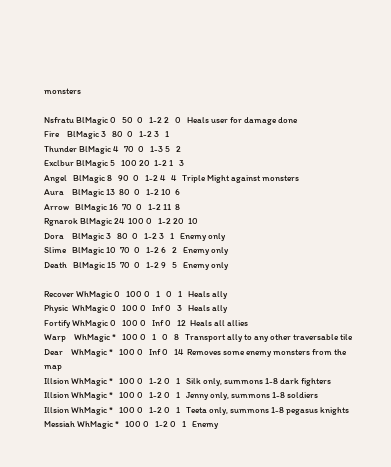monsters

Nsfratu BlMagic 0   50  0   1-2 2   0   Heals user for damage done
Fire    BlMagic 3   80  0   1-2 3   1
Thunder BlMagic 4   70  0   1-3 5   2
Exclbur BlMagic 5   100 20  1-2 1   3
Angel   BlMagic 8   90  0   1-2 4   4   Triple Might against monsters
Aura    BlMagic 13  80  0   1-2 10  6
Arrow   BlMagic 16  70  0   1-2 11  8
Rgnarok BlMagic 24  100 0   1-2 20  10
Dora    BlMagic 3   80  0   1-2 3   1   Enemy only
Slime   BlMagic 10  70  0   1-2 6   2   Enemy only
Death   BlMagic 15  70  0   1-2 9   5   Enemy only

Recover WhMagic 0   100 0   1   0   1   Heals ally
Physic  WhMagic 0   100 0   Inf 0   3   Heals ally
Fortify WhMagic 0   100 0   Inf 0   12  Heals all allies
Warp    WhMagic *   100 0   1   0   8   Transport ally to any other traversable tile
Dear    WhMagic *   100 0   Inf 0   14  Removes some enemy monsters from the map
Illsion WhMagic *   100 0   1-2 0   1   Silk only, summons 1-8 dark fighters
Illsion WhMagic *   100 0   1-2 0   1   Jenny only, summons 1-8 soldiers
Illsion WhMagic *   100 0   1-2 0   1   Teeta only, summons 1-8 pegasus knights
Messiah WhMagic *   100 0   1-2 0   1   Enemy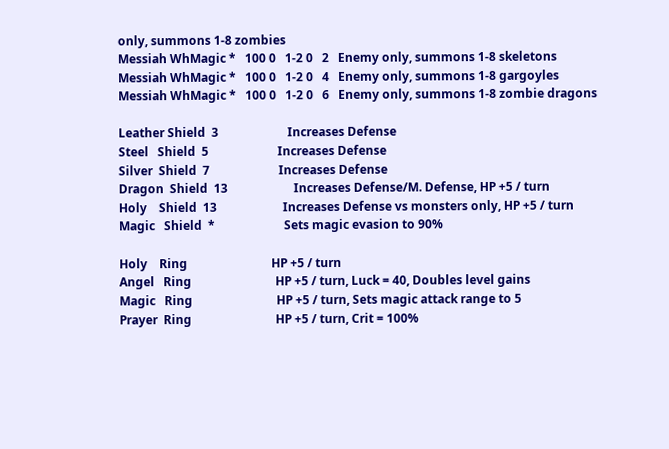only, summons 1-8 zombies
Messiah WhMagic *   100 0   1-2 0   2   Enemy only, summons 1-8 skeletons
Messiah WhMagic *   100 0   1-2 0   4   Enemy only, summons 1-8 gargoyles
Messiah WhMagic *   100 0   1-2 0   6   Enemy only, summons 1-8 zombie dragons

Leather Shield  3                       Increases Defense
Steel   Shield  5                       Increases Defense
Silver  Shield  7                       Increases Defense
Dragon  Shield  13                      Increases Defense/M. Defense, HP +5 / turn
Holy    Shield  13                      Increases Defense vs monsters only, HP +5 / turn
Magic   Shield  *                       Sets magic evasion to 90%

Holy    Ring                            HP +5 / turn
Angel   Ring                            HP +5 / turn, Luck = 40, Doubles level gains
Magic   Ring                            HP +5 / turn, Sets magic attack range to 5
Prayer  Ring                            HP +5 / turn, Crit = 100%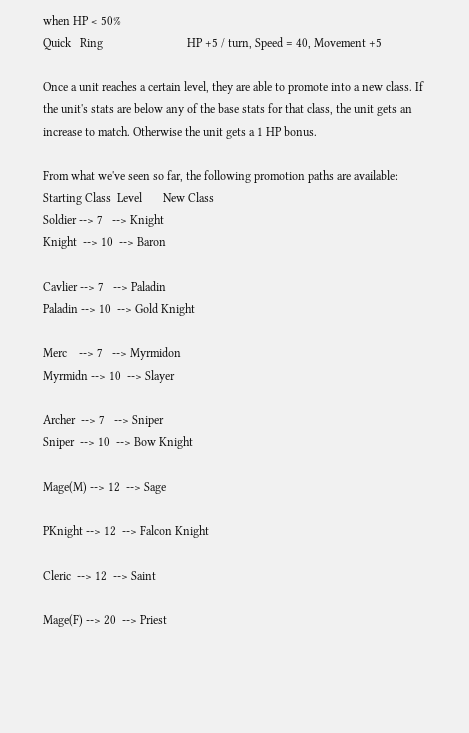when HP < 50%
Quick   Ring                            HP +5 / turn, Speed = 40, Movement +5

Once a unit reaches a certain level, they are able to promote into a new class. If the unit's stats are below any of the base stats for that class, the unit gets an increase to match. Otherwise the unit gets a 1 HP bonus.

From what we've seen so far, the following promotion paths are available:
Starting Class  Level       New Class
Soldier --> 7   --> Knight
Knight  --> 10  --> Baron

Cavlier --> 7   --> Paladin
Paladin --> 10  --> Gold Knight

Merc    --> 7   --> Myrmidon
Myrmidn --> 10  --> Slayer

Archer  --> 7   --> Sniper
Sniper  --> 10  --> Bow Knight

Mage(M) --> 12  --> Sage

PKnight --> 12  --> Falcon Knight

Cleric  --> 12  --> Saint

Mage(F) --> 20  --> Priest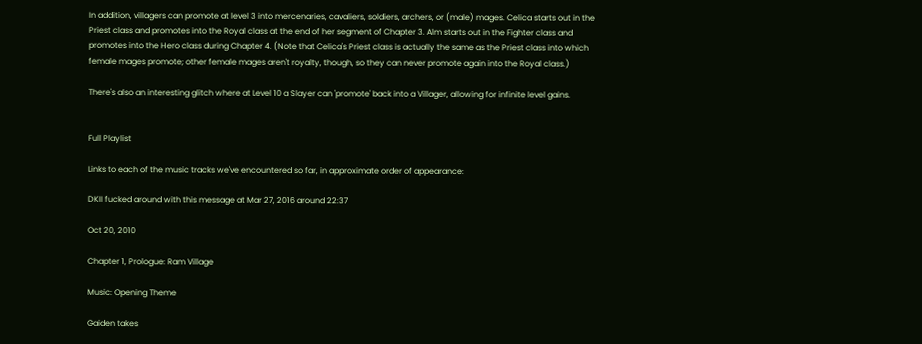In addition, villagers can promote at level 3 into mercenaries, cavaliers, soldiers, archers, or (male) mages. Celica starts out in the Priest class and promotes into the Royal class at the end of her segment of Chapter 3. Alm starts out in the Fighter class and promotes into the Hero class during Chapter 4. (Note that Celica's Priest class is actually the same as the Priest class into which female mages promote; other female mages aren't royalty, though, so they can never promote again into the Royal class.)

There's also an interesting glitch where at Level 10 a Slayer can 'promote' back into a Villager, allowing for infinite level gains.


Full Playlist

Links to each of the music tracks we've encountered so far, in approximate order of appearance:

DKII fucked around with this message at Mar 27, 2016 around 22:37

Oct 20, 2010

Chapter 1, Prologue: Ram Village

Music: Opening Theme

Gaiden takes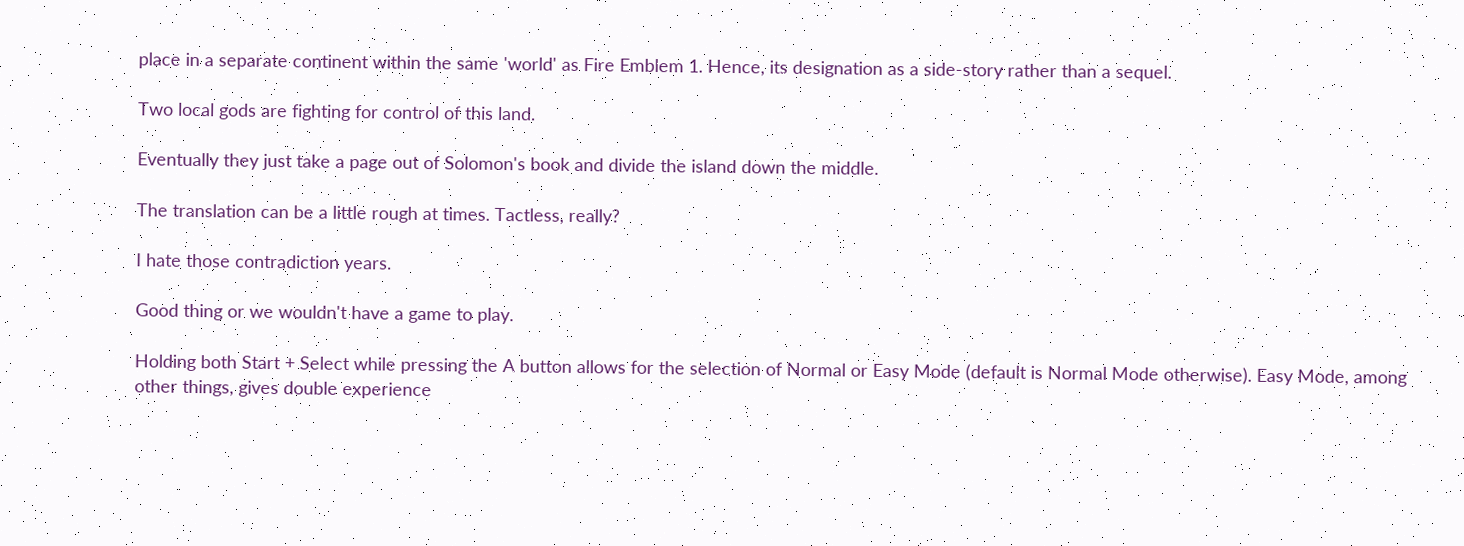place in a separate continent within the same 'world' as Fire Emblem 1. Hence, its designation as a side-story rather than a sequel.

Two local gods are fighting for control of this land.

Eventually they just take a page out of Solomon's book and divide the island down the middle.

The translation can be a little rough at times. Tactless, really?

I hate those contradiction years.

Good thing or we wouldn't have a game to play.

Holding both Start + Select while pressing the A button allows for the selection of Normal or Easy Mode (default is Normal Mode otherwise). Easy Mode, among other things, gives double experience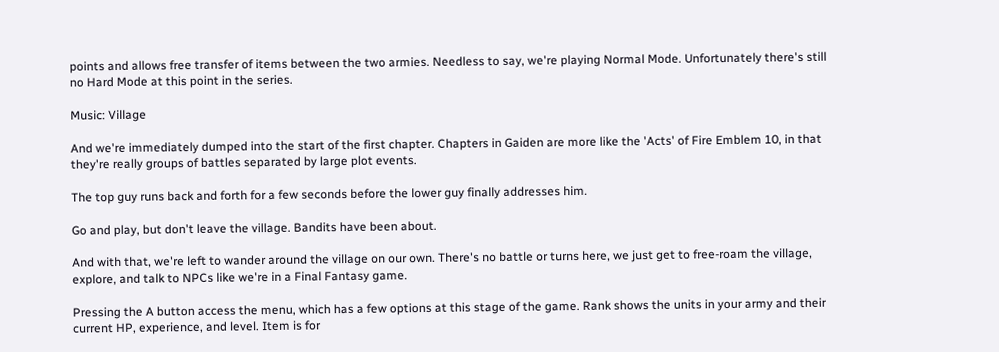points and allows free transfer of items between the two armies. Needless to say, we're playing Normal Mode. Unfortunately there's still no Hard Mode at this point in the series.

Music: Village

And we're immediately dumped into the start of the first chapter. Chapters in Gaiden are more like the 'Acts' of Fire Emblem 10, in that they're really groups of battles separated by large plot events.

The top guy runs back and forth for a few seconds before the lower guy finally addresses him.

Go and play, but don't leave the village. Bandits have been about.

And with that, we're left to wander around the village on our own. There's no battle or turns here, we just get to free-roam the village, explore, and talk to NPCs like we're in a Final Fantasy game.

Pressing the A button access the menu, which has a few options at this stage of the game. Rank shows the units in your army and their current HP, experience, and level. Item is for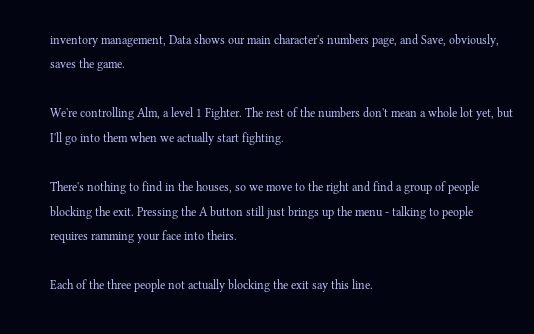inventory management, Data shows our main character's numbers page, and Save, obviously, saves the game.

We're controlling Alm, a level 1 Fighter. The rest of the numbers don't mean a whole lot yet, but I'll go into them when we actually start fighting.

There's nothing to find in the houses, so we move to the right and find a group of people blocking the exit. Pressing the A button still just brings up the menu - talking to people requires ramming your face into theirs.

Each of the three people not actually blocking the exit say this line.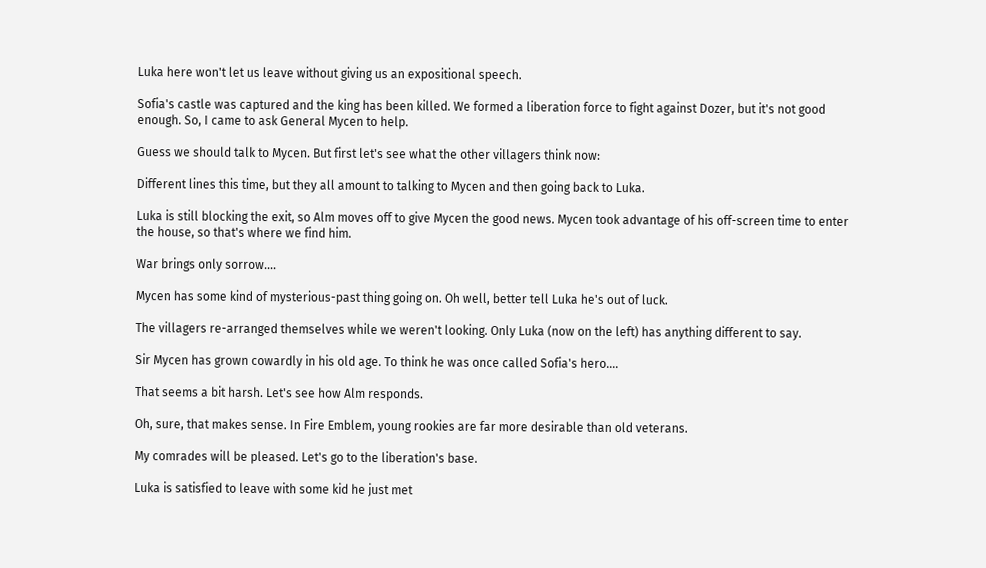Luka here won't let us leave without giving us an expositional speech.

Sofia's castle was captured and the king has been killed. We formed a liberation force to fight against Dozer, but it's not good enough. So, I came to ask General Mycen to help.

Guess we should talk to Mycen. But first let's see what the other villagers think now:

Different lines this time, but they all amount to talking to Mycen and then going back to Luka.

Luka is still blocking the exit, so Alm moves off to give Mycen the good news. Mycen took advantage of his off-screen time to enter the house, so that's where we find him.

War brings only sorrow....

Mycen has some kind of mysterious-past thing going on. Oh well, better tell Luka he's out of luck.

The villagers re-arranged themselves while we weren't looking. Only Luka (now on the left) has anything different to say.

Sir Mycen has grown cowardly in his old age. To think he was once called Sofia's hero....

That seems a bit harsh. Let's see how Alm responds.

Oh, sure, that makes sense. In Fire Emblem, young rookies are far more desirable than old veterans.

My comrades will be pleased. Let's go to the liberation's base.

Luka is satisfied to leave with some kid he just met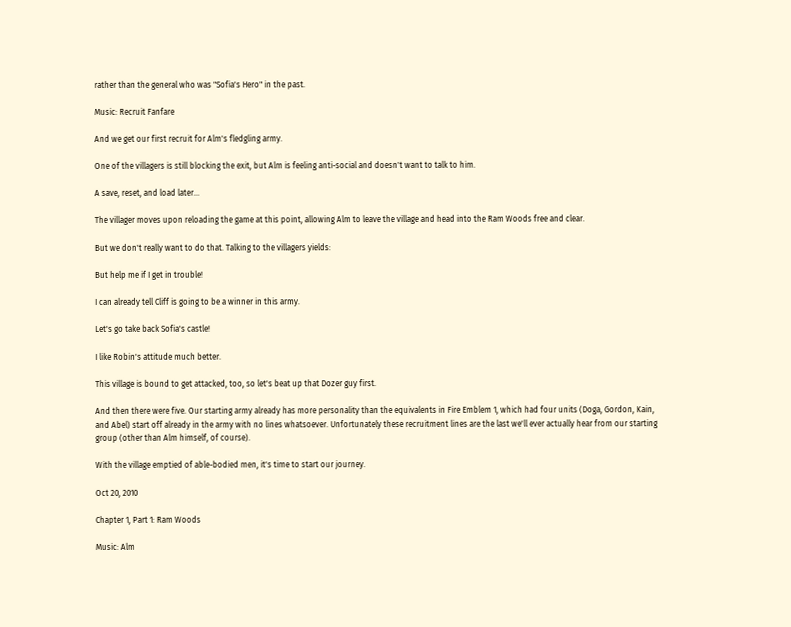rather than the general who was "Sofia's Hero" in the past.

Music: Recruit Fanfare

And we get our first recruit for Alm's fledgling army.

One of the villagers is still blocking the exit, but Alm is feeling anti-social and doesn't want to talk to him.

A save, reset, and load later...

The villager moves upon reloading the game at this point, allowing Alm to leave the village and head into the Ram Woods free and clear.

But we don't really want to do that. Talking to the villagers yields:

But help me if I get in trouble!

I can already tell Cliff is going to be a winner in this army.

Let's go take back Sofia's castle!

I like Robin's attitude much better.

This village is bound to get attacked, too, so let's beat up that Dozer guy first.

And then there were five. Our starting army already has more personality than the equivalents in Fire Emblem 1, which had four units (Doga, Gordon, Kain, and Abel) start off already in the army with no lines whatsoever. Unfortunately these recruitment lines are the last we'll ever actually hear from our starting group (other than Alm himself, of course).

With the village emptied of able-bodied men, it's time to start our journey.

Oct 20, 2010

Chapter 1, Part 1: Ram Woods

Music: Alm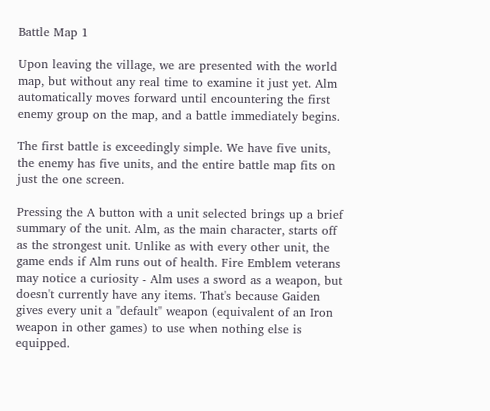Battle Map 1

Upon leaving the village, we are presented with the world map, but without any real time to examine it just yet. Alm automatically moves forward until encountering the first enemy group on the map, and a battle immediately begins.

The first battle is exceedingly simple. We have five units, the enemy has five units, and the entire battle map fits on just the one screen.

Pressing the A button with a unit selected brings up a brief summary of the unit. Alm, as the main character, starts off as the strongest unit. Unlike as with every other unit, the game ends if Alm runs out of health. Fire Emblem veterans may notice a curiosity - Alm uses a sword as a weapon, but doesn't currently have any items. That's because Gaiden gives every unit a "default" weapon (equivalent of an Iron weapon in other games) to use when nothing else is equipped.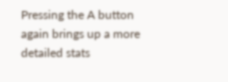Pressing the A button again brings up a more detailed stats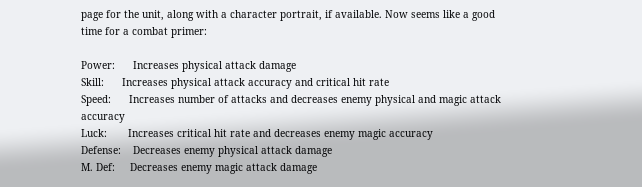page for the unit, along with a character portrait, if available. Now seems like a good time for a combat primer:

Power:      Increases physical attack damage
Skill:      Increases physical attack accuracy and critical hit rate
Speed:      Increases number of attacks and decreases enemy physical and magic attack accuracy
Luck:       Increases critical hit rate and decreases enemy magic accuracy
Defense:    Decreases enemy physical attack damage
M. Def:     Decreases enemy magic attack damage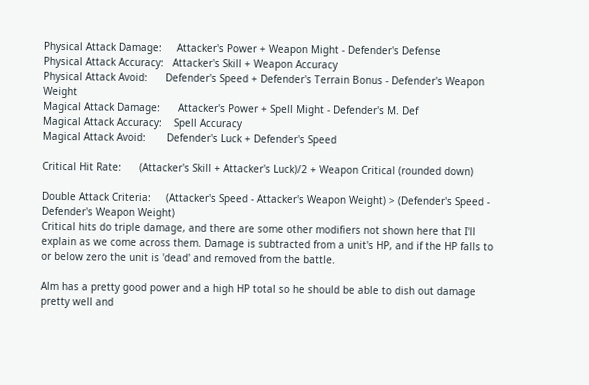Physical Attack Damage:     Attacker's Power + Weapon Might - Defender's Defense
Physical Attack Accuracy:   Attacker's Skill + Weapon Accuracy
Physical Attack Avoid:      Defender's Speed + Defender's Terrain Bonus - Defender's Weapon Weight
Magical Attack Damage:      Attacker's Power + Spell Might - Defender's M. Def
Magical Attack Accuracy:    Spell Accuracy
Magical Attack Avoid:       Defender's Luck + Defender's Speed

Critical Hit Rate:      (Attacker's Skill + Attacker's Luck)/2 + Weapon Critical (rounded down)

Double Attack Criteria:     (Attacker's Speed - Attacker's Weapon Weight) > (Defender's Speed - Defender's Weapon Weight)
Critical hits do triple damage, and there are some other modifiers not shown here that I'll explain as we come across them. Damage is subtracted from a unit's HP, and if the HP falls to or below zero the unit is 'dead' and removed from the battle.

Alm has a pretty good power and a high HP total so he should be able to dish out damage pretty well and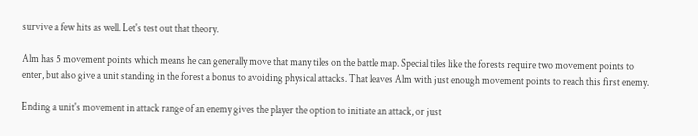survive a few hits as well. Let's test out that theory.

Alm has 5 movement points which means he can generally move that many tiles on the battle map. Special tiles like the forests require two movement points to enter, but also give a unit standing in the forest a bonus to avoiding physical attacks. That leaves Alm with just enough movement points to reach this first enemy.

Ending a unit's movement in attack range of an enemy gives the player the option to initiate an attack, or just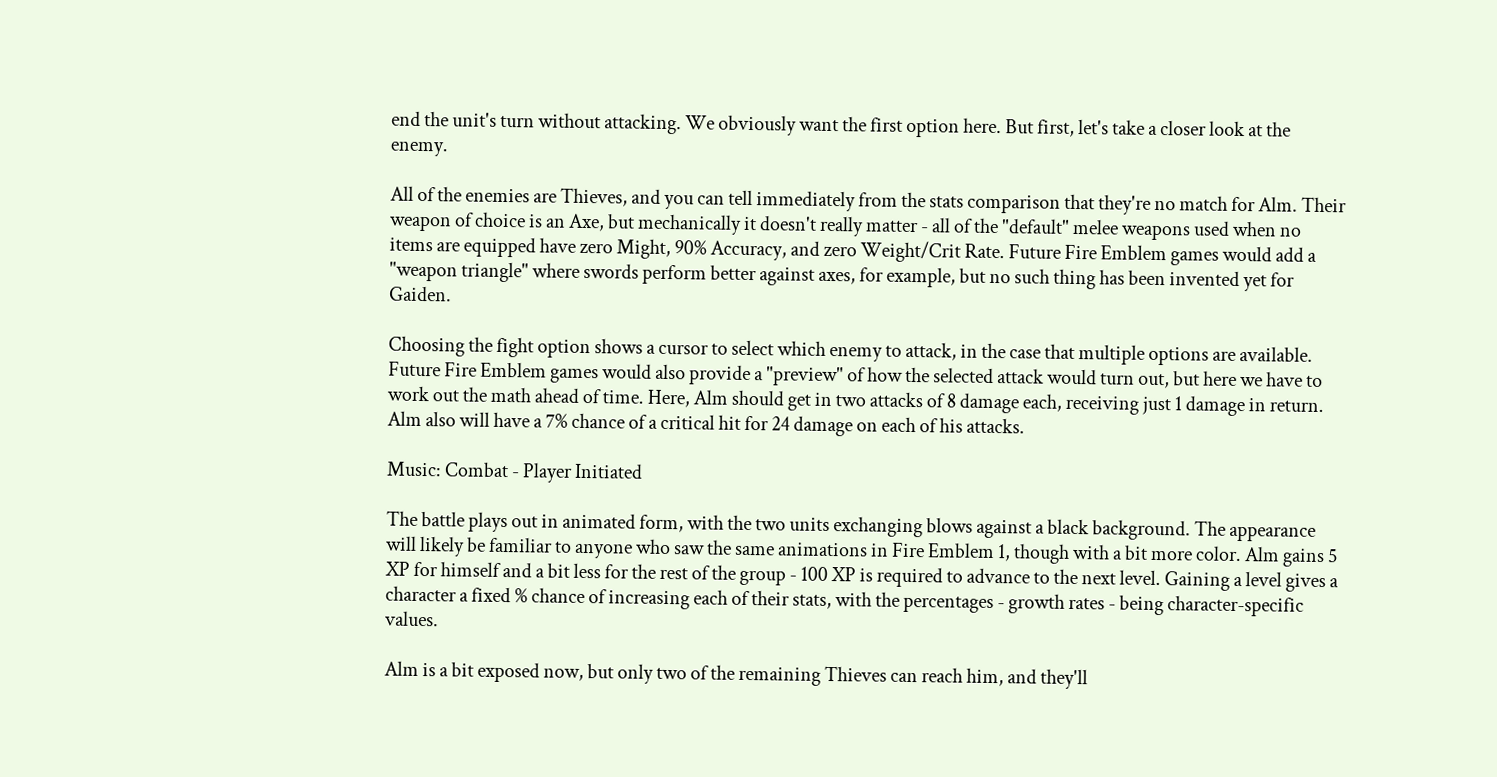end the unit's turn without attacking. We obviously want the first option here. But first, let's take a closer look at the enemy.

All of the enemies are Thieves, and you can tell immediately from the stats comparison that they're no match for Alm. Their weapon of choice is an Axe, but mechanically it doesn't really matter - all of the "default" melee weapons used when no items are equipped have zero Might, 90% Accuracy, and zero Weight/Crit Rate. Future Fire Emblem games would add a "weapon triangle" where swords perform better against axes, for example, but no such thing has been invented yet for Gaiden.

Choosing the fight option shows a cursor to select which enemy to attack, in the case that multiple options are available. Future Fire Emblem games would also provide a "preview" of how the selected attack would turn out, but here we have to work out the math ahead of time. Here, Alm should get in two attacks of 8 damage each, receiving just 1 damage in return. Alm also will have a 7% chance of a critical hit for 24 damage on each of his attacks.

Music: Combat - Player Initiated

The battle plays out in animated form, with the two units exchanging blows against a black background. The appearance will likely be familiar to anyone who saw the same animations in Fire Emblem 1, though with a bit more color. Alm gains 5 XP for himself and a bit less for the rest of the group - 100 XP is required to advance to the next level. Gaining a level gives a character a fixed % chance of increasing each of their stats, with the percentages - growth rates - being character-specific values.

Alm is a bit exposed now, but only two of the remaining Thieves can reach him, and they'll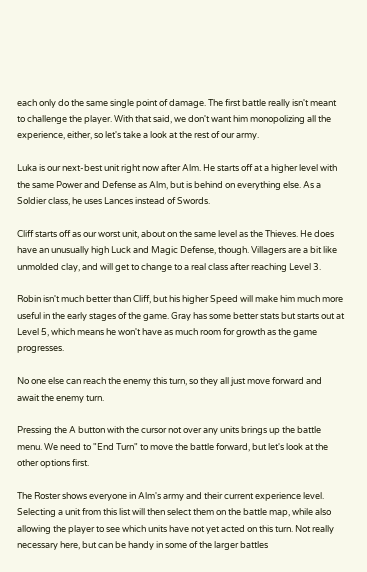each only do the same single point of damage. The first battle really isn't meant to challenge the player. With that said, we don't want him monopolizing all the experience, either, so let's take a look at the rest of our army.

Luka is our next-best unit right now after Alm. He starts off at a higher level with the same Power and Defense as Alm, but is behind on everything else. As a Soldier class, he uses Lances instead of Swords.

Cliff starts off as our worst unit, about on the same level as the Thieves. He does have an unusually high Luck and Magic Defense, though. Villagers are a bit like unmolded clay, and will get to change to a real class after reaching Level 3.

Robin isn't much better than Cliff, but his higher Speed will make him much more useful in the early stages of the game. Gray has some better stats but starts out at Level 5, which means he won't have as much room for growth as the game progresses.

No one else can reach the enemy this turn, so they all just move forward and await the enemy turn.

Pressing the A button with the cursor not over any units brings up the battle menu. We need to "End Turn" to move the battle forward, but let's look at the other options first.

The Roster shows everyone in Alm's army and their current experience level. Selecting a unit from this list will then select them on the battle map, while also allowing the player to see which units have not yet acted on this turn. Not really necessary here, but can be handy in some of the larger battles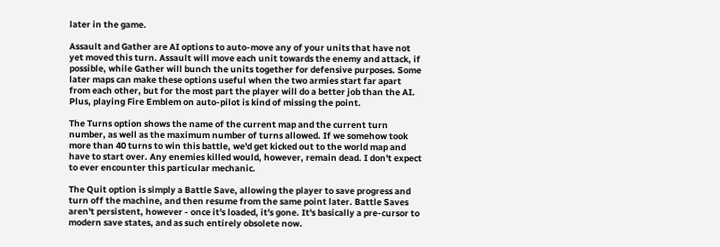later in the game.

Assault and Gather are AI options to auto-move any of your units that have not yet moved this turn. Assault will move each unit towards the enemy and attack, if possible, while Gather will bunch the units together for defensive purposes. Some later maps can make these options useful when the two armies start far apart from each other, but for the most part the player will do a better job than the AI. Plus, playing Fire Emblem on auto-pilot is kind of missing the point.

The Turns option shows the name of the current map and the current turn number, as well as the maximum number of turns allowed. If we somehow took more than 40 turns to win this battle, we'd get kicked out to the world map and have to start over. Any enemies killed would, however, remain dead. I don't expect to ever encounter this particular mechanic.

The Quit option is simply a Battle Save, allowing the player to save progress and turn off the machine, and then resume from the same point later. Battle Saves aren't persistent, however - once it's loaded, it's gone. It's basically a pre-cursor to modern save states, and as such entirely obsolete now.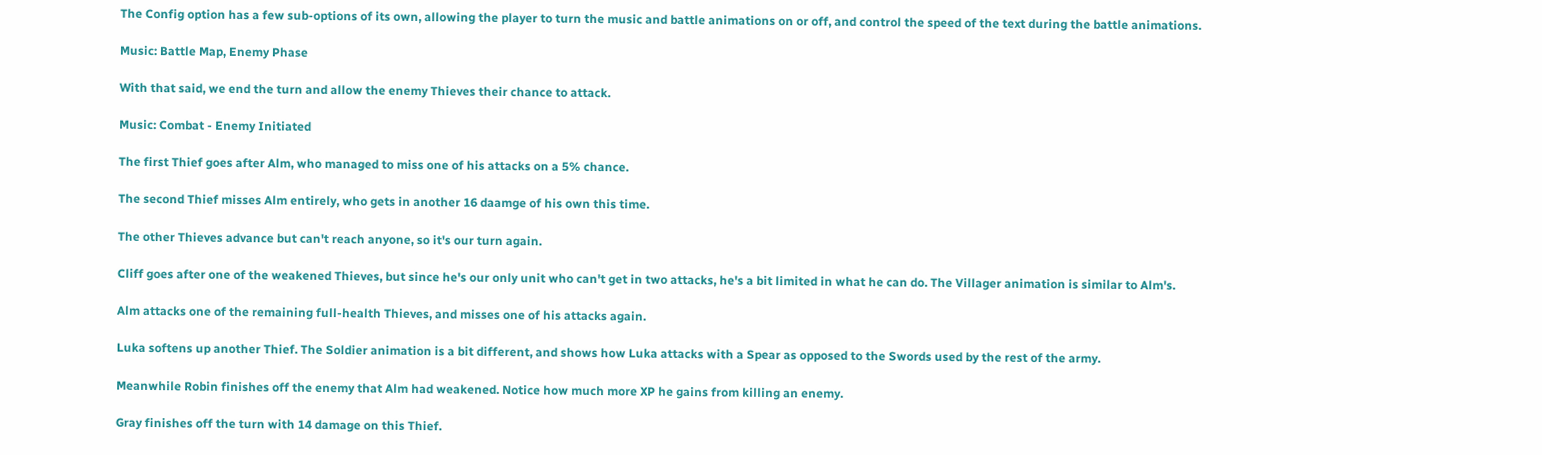The Config option has a few sub-options of its own, allowing the player to turn the music and battle animations on or off, and control the speed of the text during the battle animations.

Music: Battle Map, Enemy Phase

With that said, we end the turn and allow the enemy Thieves their chance to attack.

Music: Combat - Enemy Initiated

The first Thief goes after Alm, who managed to miss one of his attacks on a 5% chance.

The second Thief misses Alm entirely, who gets in another 16 daamge of his own this time.

The other Thieves advance but can't reach anyone, so it's our turn again.

Cliff goes after one of the weakened Thieves, but since he's our only unit who can't get in two attacks, he's a bit limited in what he can do. The Villager animation is similar to Alm's.

Alm attacks one of the remaining full-health Thieves, and misses one of his attacks again.

Luka softens up another Thief. The Soldier animation is a bit different, and shows how Luka attacks with a Spear as opposed to the Swords used by the rest of the army.

Meanwhile Robin finishes off the enemy that Alm had weakened. Notice how much more XP he gains from killing an enemy.

Gray finishes off the turn with 14 damage on this Thief.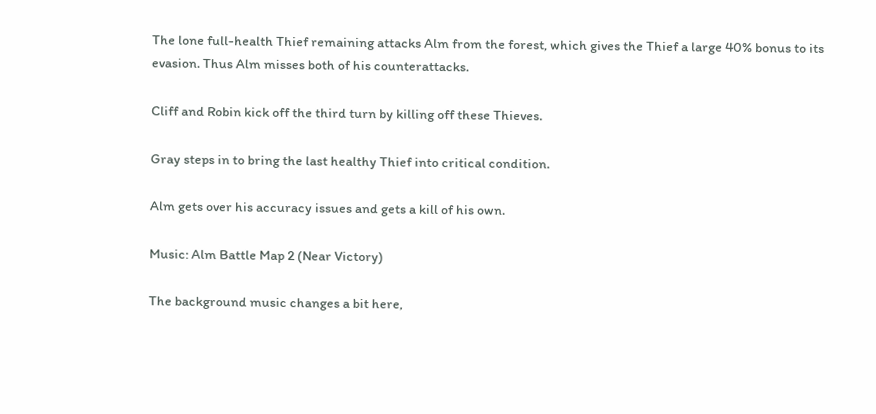The lone full-health Thief remaining attacks Alm from the forest, which gives the Thief a large 40% bonus to its evasion. Thus Alm misses both of his counterattacks.

Cliff and Robin kick off the third turn by killing off these Thieves.

Gray steps in to bring the last healthy Thief into critical condition.

Alm gets over his accuracy issues and gets a kill of his own.

Music: Alm Battle Map 2 (Near Victory)

The background music changes a bit here,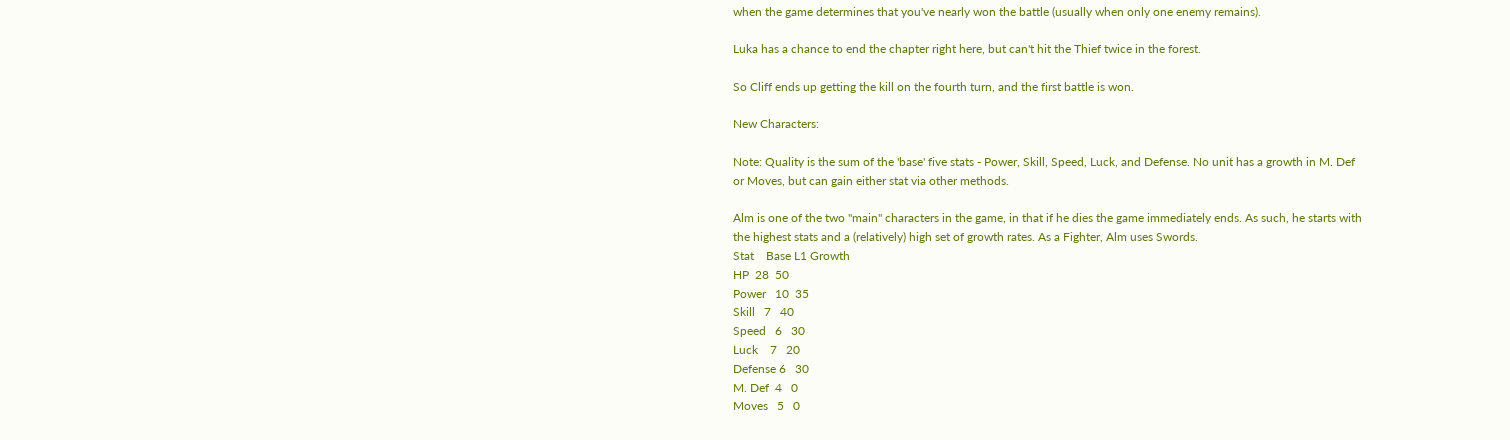when the game determines that you've nearly won the battle (usually when only one enemy remains).

Luka has a chance to end the chapter right here, but can't hit the Thief twice in the forest.

So Cliff ends up getting the kill on the fourth turn, and the first battle is won.

New Characters:

Note: Quality is the sum of the 'base' five stats - Power, Skill, Speed, Luck, and Defense. No unit has a growth in M. Def or Moves, but can gain either stat via other methods.

Alm is one of the two "main" characters in the game, in that if he dies the game immediately ends. As such, he starts with the highest stats and a (relatively) high set of growth rates. As a Fighter, Alm uses Swords.
Stat    Base L1 Growth
HP  28  50
Power   10  35
Skill   7   40
Speed   6   30
Luck    7   20
Defense 6   30
M. Def  4   0
Moves   5   0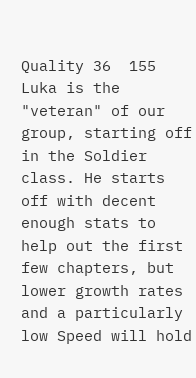Quality 36  155
Luka is the "veteran" of our group, starting off in the Soldier class. He starts off with decent enough stats to help out the first few chapters, but lower growth rates and a particularly low Speed will hold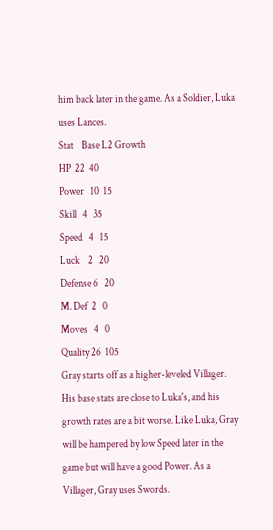him back later in the game. As a Soldier, Luka uses Lances.
Stat    Base L2 Growth
HP  22  40
Power   10  15
Skill   4   35
Speed   4   15
Luck    2   20
Defense 6   20
M. Def  2   0
Moves   4   0
Quality 26  105
Gray starts off as a higher-leveled Villager. His base stats are close to Luka's, and his growth rates are a bit worse. Like Luka, Gray will be hampered by low Speed later in the game but will have a good Power. As a Villager, Gray uses Swords.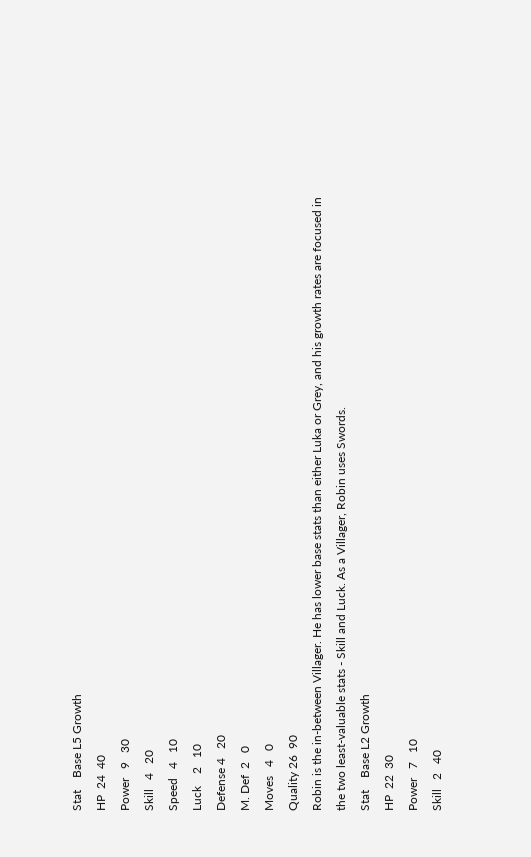Stat    Base L5 Growth
HP  24  40
Power   9   30
Skill   4   20
Speed   4   10
Luck    2   10
Defense 4   20
M. Def  2   0
Moves   4   0
Quality 26  90
Robin is the in-between Villager. He has lower base stats than either Luka or Grey, and his growth rates are focused in the two least-valuable stats - Skill and Luck. As a Villager, Robin uses Swords.
Stat    Base L2 Growth
HP  22  30
Power   7   10
Skill   2   40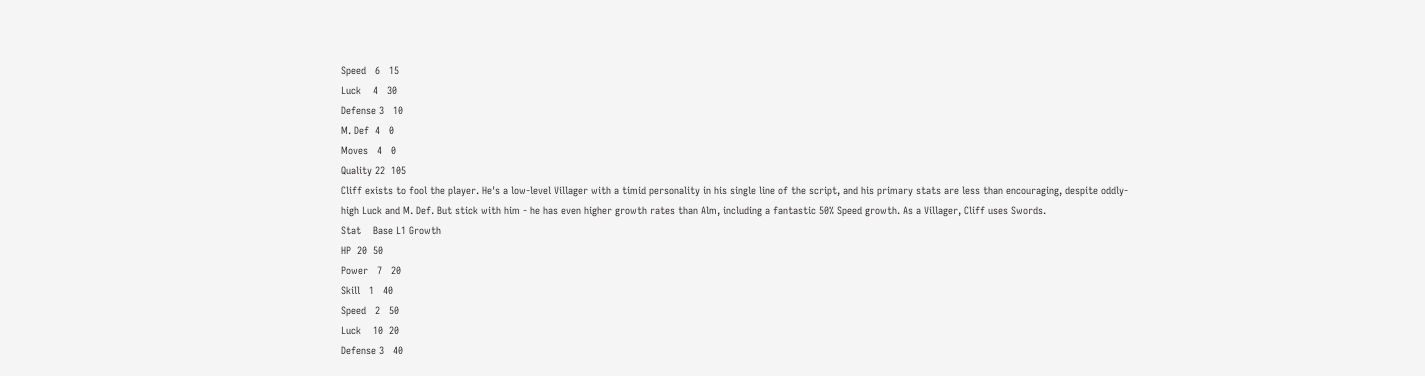Speed   6   15
Luck    4   30
Defense 3   10
M. Def  4   0
Moves   4   0
Quality 22  105
Cliff exists to fool the player. He's a low-level Villager with a timid personality in his single line of the script, and his primary stats are less than encouraging, despite oddly-high Luck and M. Def. But stick with him - he has even higher growth rates than Alm, including a fantastic 50% Speed growth. As a Villager, Cliff uses Swords.
Stat    Base L1 Growth
HP  20  50
Power   7   20
Skill   1   40
Speed   2   50
Luck    10  20
Defense 3   40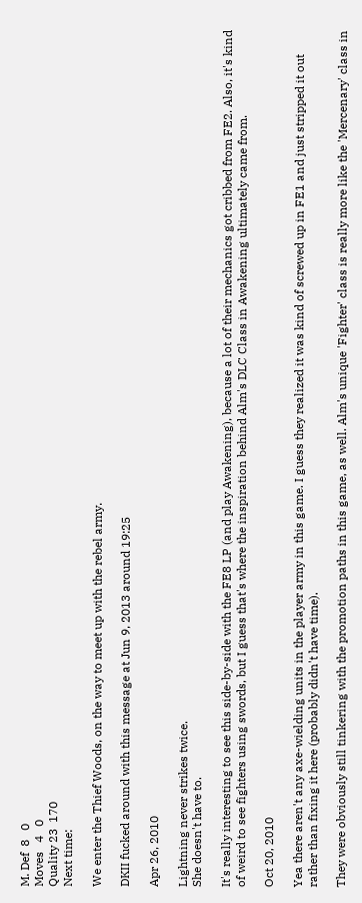M. Def  8   0
Moves   4   0
Quality 23  170
Next time:

We enter the Thief Woods, on the way to meet up with the rebel army.

DKII fucked around with this message at Jun 9, 2013 around 19:25

Apr 26, 2010

Lightning never strikes twice.
She doesn't have to.

It's really interesting to see this side-by-side with the FE8 LP (and play Awakening), because a lot of their mechanics got cribbed from FE2. Also, it's kind of weird to see fighters using swords, but I guess that's where the inspiration behind Alm's DLC Class in Awakening ultimately came from.

Oct 20, 2010

Yea there aren't any axe-wielding units in the player army in this game. I guess they realized it was kind of screwed up in FE1 and just stripped it out rather than fixing it here (probably didn't have time).

They were obviously still tinkering with the promotion paths in this game, as well. Alm's unique 'Fighter' class is really more like the 'Mercenary' class in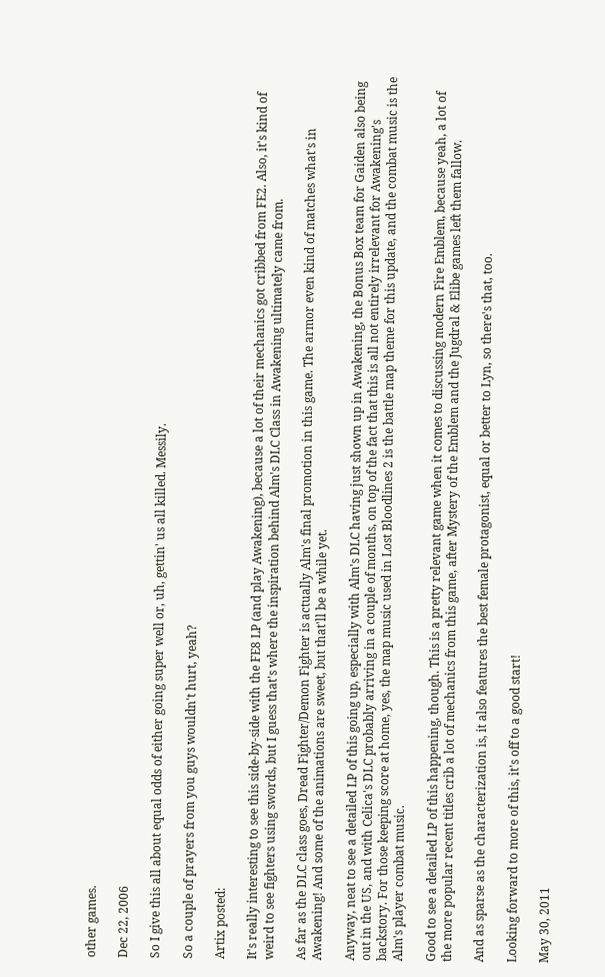other games.

Dec 22, 2006

So I give this all about equal odds of either going super well or, uh, gettin' us all killed. Messily.

So a couple of prayers from you guys wouldn't hurt, yeah?

Artix posted:

It's really interesting to see this side-by-side with the FE8 LP (and play Awakening), because a lot of their mechanics got cribbed from FE2. Also, it's kind of weird to see fighters using swords, but I guess that's where the inspiration behind Alm's DLC Class in Awakening ultimately came from.

As far as the DLC class goes, Dread Fighter/Demon Fighter is actually Alm's final promotion in this game. The armor even kind of matches what's in Awakening! And some of the animations are sweet, but that'll be a while yet.

Anyway, neat to see a detailed LP of this going up, especially with Alm's DLC having just shown up in Awakening, the Bonus Box team for Gaiden also being out in the US, and with Celica's DLC probably arriving in a couple of months, on top of the fact that this is all not entirely irrelevant for Awakening's backstory. For those keeping score at home, yes, the map music used in Lost Bloodlines 2 is the battle map theme for this update, and the combat music is the Alm's player combat music.

Good to see a detailed LP of this happening, though. This is a pretty relevant game when it comes to discussing modern Fire Emblem, because yeah, a lot of the more popular recent titles crib a lot of mechanics from this game, after Mystery of the Emblem and the Jugdral & Elibe games left them fallow.

And as sparse as the characterization is, it also features the best female protagonist, equal or better to Lyn, so there's that, too.

Looking forward to more of this, it's off to a good start!

May 30, 2011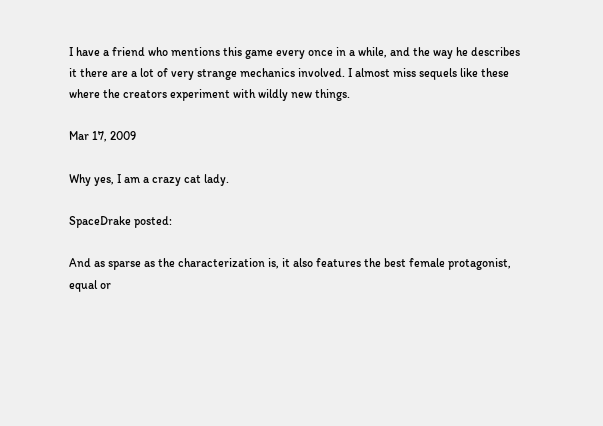I have a friend who mentions this game every once in a while, and the way he describes it there are a lot of very strange mechanics involved. I almost miss sequels like these where the creators experiment with wildly new things.

Mar 17, 2009

Why yes, I am a crazy cat lady.

SpaceDrake posted:

And as sparse as the characterization is, it also features the best female protagonist, equal or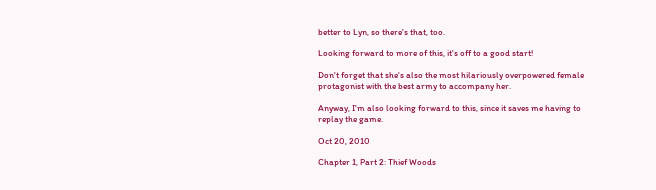better to Lyn, so there's that, too.

Looking forward to more of this, it's off to a good start!

Don't forget that she's also the most hilariously overpowered female protagonist with the best army to accompany her.

Anyway, I'm also looking forward to this, since it saves me having to replay the game.

Oct 20, 2010

Chapter 1, Part 2: Thief Woods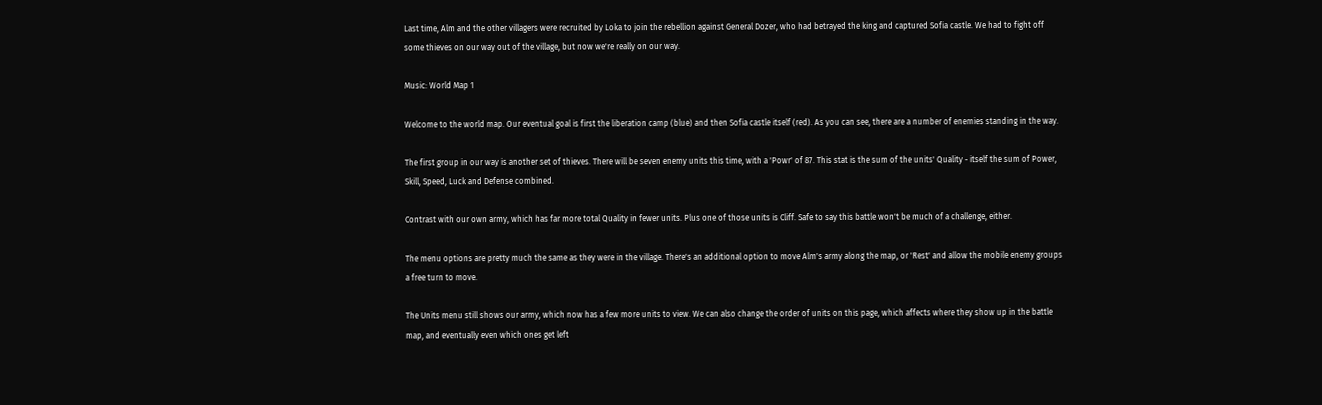Last time, Alm and the other villagers were recruited by Loka to join the rebellion against General Dozer, who had betrayed the king and captured Sofia castle. We had to fight off some thieves on our way out of the village, but now we're really on our way.

Music: World Map 1

Welcome to the world map. Our eventual goal is first the liberation camp (blue) and then Sofia castle itself (red). As you can see, there are a number of enemies standing in the way.

The first group in our way is another set of thieves. There will be seven enemy units this time, with a 'Powr' of 87. This stat is the sum of the units' Quality - itself the sum of Power, Skill, Speed, Luck and Defense combined.

Contrast with our own army, which has far more total Quality in fewer units. Plus one of those units is Cliff. Safe to say this battle won't be much of a challenge, either.

The menu options are pretty much the same as they were in the village. There's an additional option to move Alm's army along the map, or 'Rest' and allow the mobile enemy groups a free turn to move.

The Units menu still shows our army, which now has a few more units to view. We can also change the order of units on this page, which affects where they show up in the battle map, and eventually even which ones get left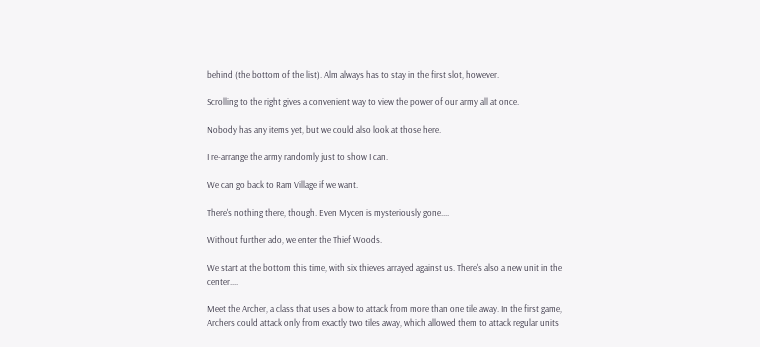behind (the bottom of the list). Alm always has to stay in the first slot, however.

Scrolling to the right gives a convenient way to view the power of our army all at once.

Nobody has any items yet, but we could also look at those here.

I re-arrange the army randomly just to show I can.

We can go back to Ram Village if we want.

There's nothing there, though. Even Mycen is mysteriously gone....

Without further ado, we enter the Thief Woods.

We start at the bottom this time, with six thieves arrayed against us. There's also a new unit in the center....

Meet the Archer, a class that uses a bow to attack from more than one tile away. In the first game, Archers could attack only from exactly two tiles away, which allowed them to attack regular units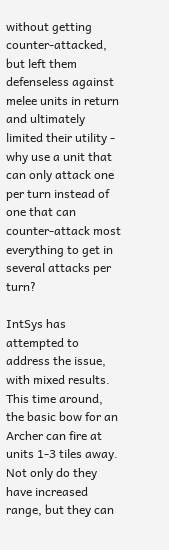without getting counter-attacked, but left them defenseless against melee units in return and ultimately limited their utility - why use a unit that can only attack one per turn instead of one that can counter-attack most everything to get in several attacks per turn?

IntSys has attempted to address the issue, with mixed results. This time around, the basic bow for an Archer can fire at units 1-3 tiles away. Not only do they have increased range, but they can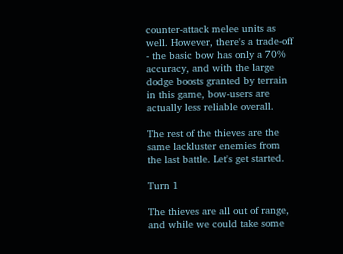counter-attack melee units as well. However, there's a trade-off - the basic bow has only a 70% accuracy, and with the large dodge boosts granted by terrain in this game, bow-users are actually less reliable overall.

The rest of the thieves are the same lackluster enemies from the last battle. Let's get started.

Turn 1

The thieves are all out of range, and while we could take some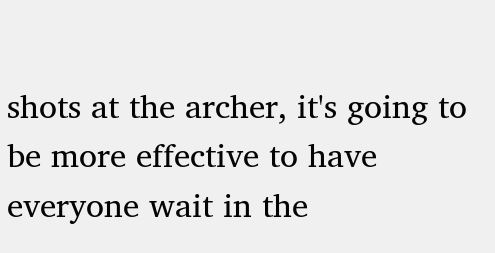shots at the archer, it's going to be more effective to have everyone wait in the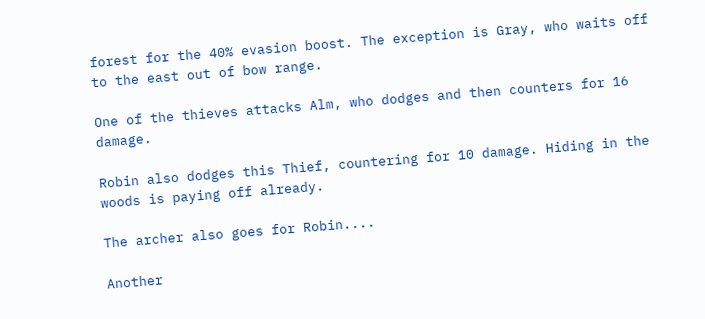forest for the 40% evasion boost. The exception is Gray, who waits off to the east out of bow range.

One of the thieves attacks Alm, who dodges and then counters for 16 damage.

Robin also dodges this Thief, countering for 10 damage. Hiding in the woods is paying off already.

The archer also goes for Robin....

Another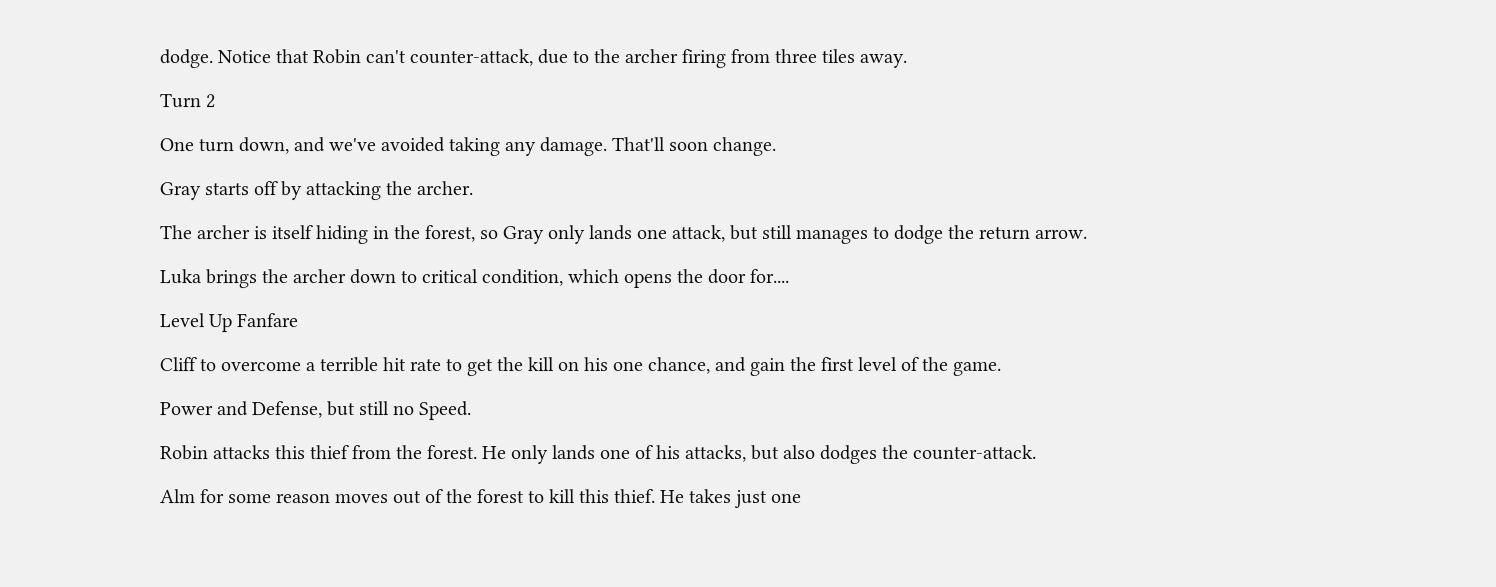dodge. Notice that Robin can't counter-attack, due to the archer firing from three tiles away.

Turn 2

One turn down, and we've avoided taking any damage. That'll soon change.

Gray starts off by attacking the archer.

The archer is itself hiding in the forest, so Gray only lands one attack, but still manages to dodge the return arrow.

Luka brings the archer down to critical condition, which opens the door for....

Level Up Fanfare

Cliff to overcome a terrible hit rate to get the kill on his one chance, and gain the first level of the game.

Power and Defense, but still no Speed.

Robin attacks this thief from the forest. He only lands one of his attacks, but also dodges the counter-attack.

Alm for some reason moves out of the forest to kill this thief. He takes just one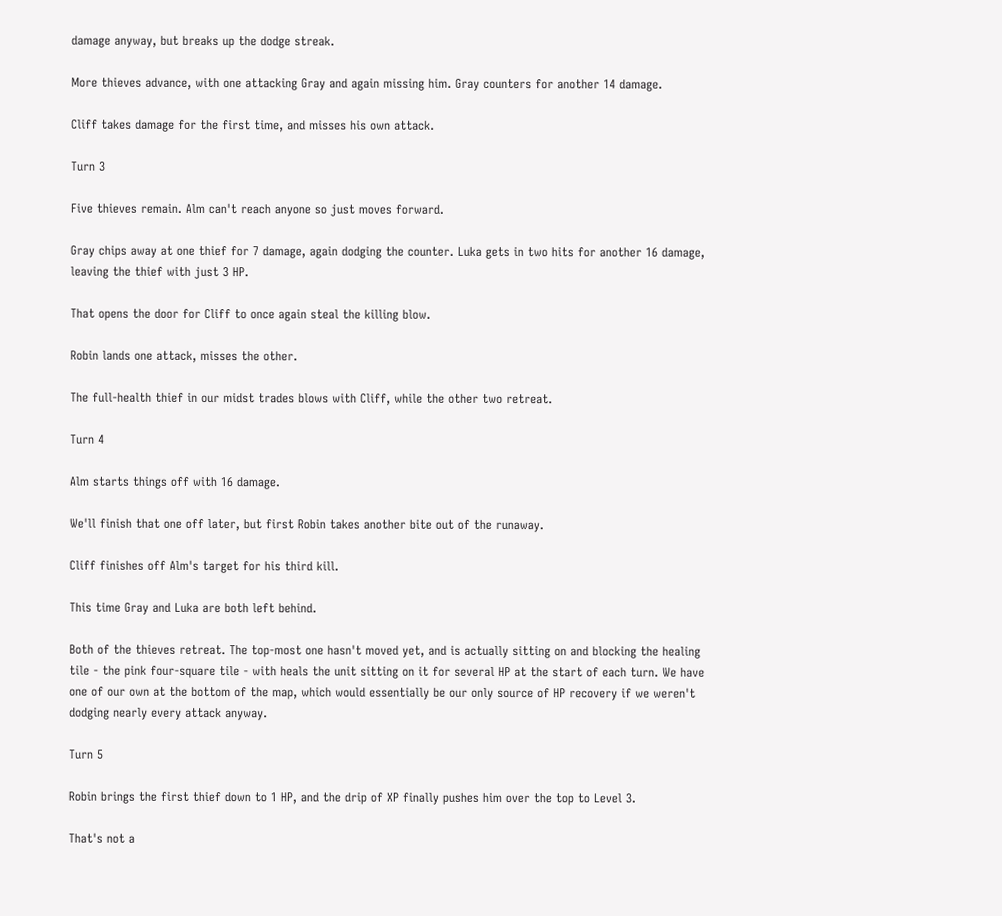damage anyway, but breaks up the dodge streak.

More thieves advance, with one attacking Gray and again missing him. Gray counters for another 14 damage.

Cliff takes damage for the first time, and misses his own attack.

Turn 3

Five thieves remain. Alm can't reach anyone so just moves forward.

Gray chips away at one thief for 7 damage, again dodging the counter. Luka gets in two hits for another 16 damage, leaving the thief with just 3 HP.

That opens the door for Cliff to once again steal the killing blow.

Robin lands one attack, misses the other.

The full-health thief in our midst trades blows with Cliff, while the other two retreat.

Turn 4

Alm starts things off with 16 damage.

We'll finish that one off later, but first Robin takes another bite out of the runaway.

Cliff finishes off Alm's target for his third kill.

This time Gray and Luka are both left behind.

Both of the thieves retreat. The top-most one hasn't moved yet, and is actually sitting on and blocking the healing tile - the pink four-square tile - with heals the unit sitting on it for several HP at the start of each turn. We have one of our own at the bottom of the map, which would essentially be our only source of HP recovery if we weren't dodging nearly every attack anyway.

Turn 5

Robin brings the first thief down to 1 HP, and the drip of XP finally pushes him over the top to Level 3.

That's not a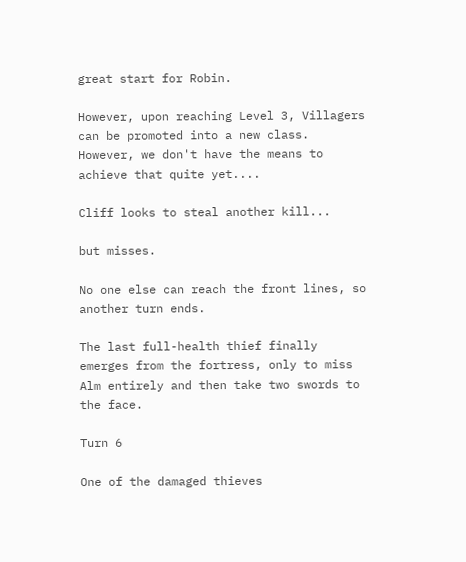great start for Robin.

However, upon reaching Level 3, Villagers can be promoted into a new class. However, we don't have the means to achieve that quite yet....

Cliff looks to steal another kill...

but misses.

No one else can reach the front lines, so another turn ends.

The last full-health thief finally emerges from the fortress, only to miss Alm entirely and then take two swords to the face.

Turn 6

One of the damaged thieves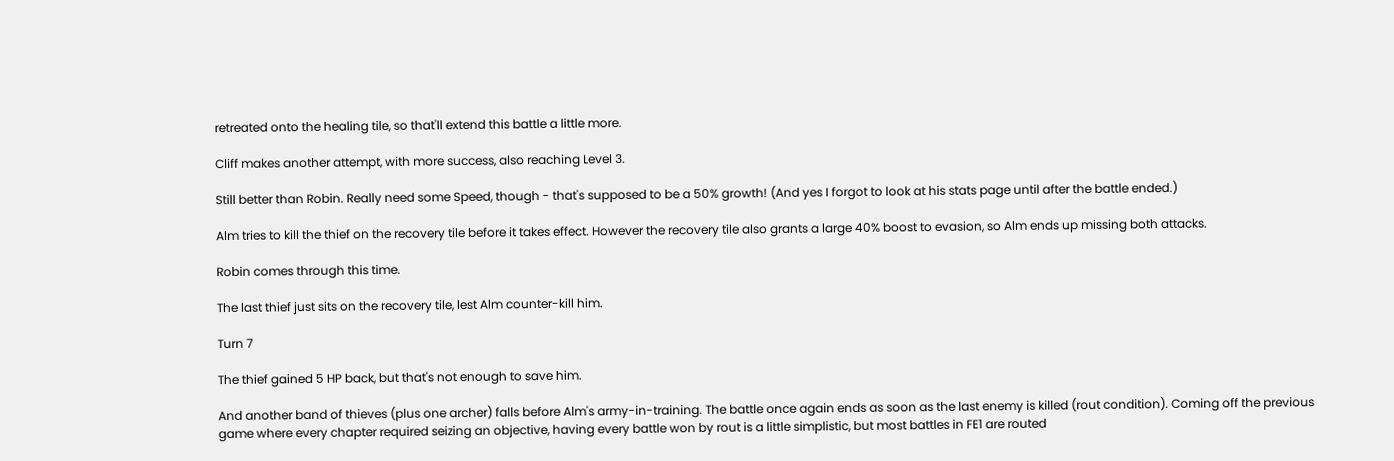retreated onto the healing tile, so that'll extend this battle a little more.

Cliff makes another attempt, with more success, also reaching Level 3.

Still better than Robin. Really need some Speed, though - that's supposed to be a 50% growth! (And yes I forgot to look at his stats page until after the battle ended.)

Alm tries to kill the thief on the recovery tile before it takes effect. However the recovery tile also grants a large 40% boost to evasion, so Alm ends up missing both attacks.

Robin comes through this time.

The last thief just sits on the recovery tile, lest Alm counter-kill him.

Turn 7

The thief gained 5 HP back, but that's not enough to save him.

And another band of thieves (plus one archer) falls before Alm's army-in-training. The battle once again ends as soon as the last enemy is killed (rout condition). Coming off the previous game where every chapter required seizing an objective, having every battle won by rout is a little simplistic, but most battles in FE1 are routed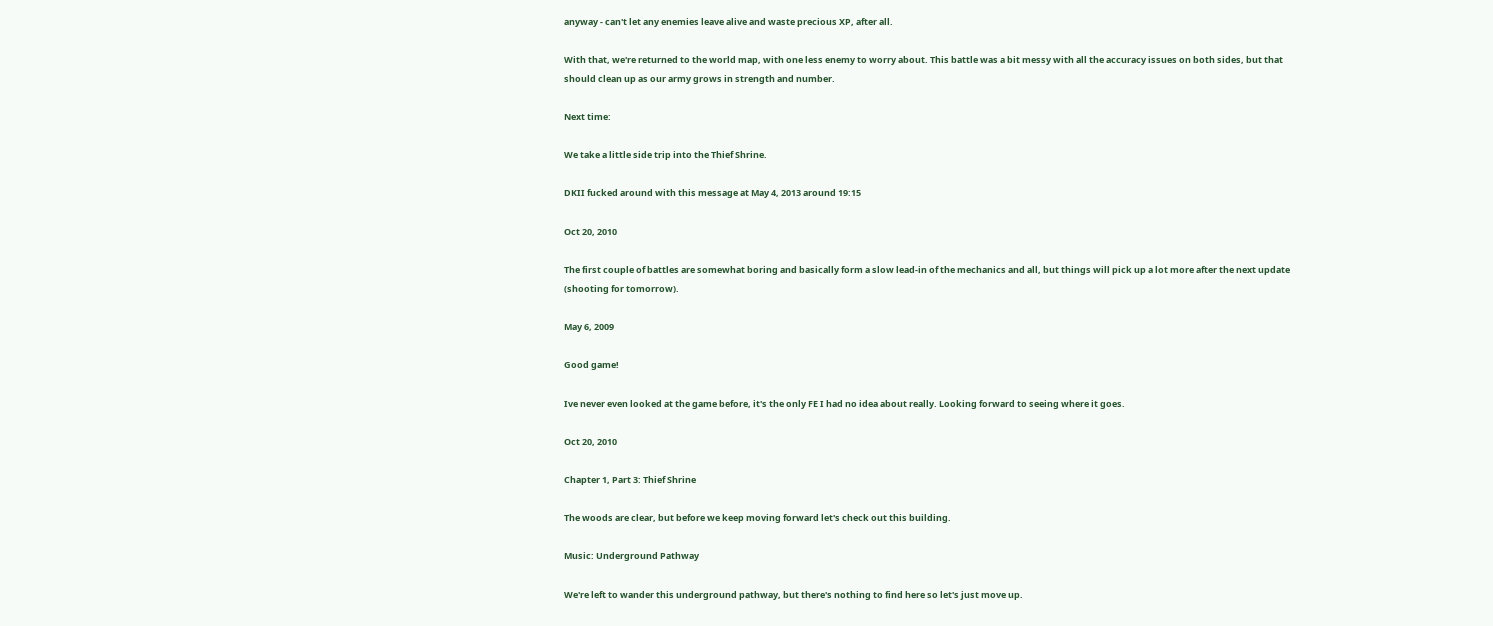anyway - can't let any enemies leave alive and waste precious XP, after all.

With that, we're returned to the world map, with one less enemy to worry about. This battle was a bit messy with all the accuracy issues on both sides, but that should clean up as our army grows in strength and number.

Next time:

We take a little side trip into the Thief Shrine.

DKII fucked around with this message at May 4, 2013 around 19:15

Oct 20, 2010

The first couple of battles are somewhat boring and basically form a slow lead-in of the mechanics and all, but things will pick up a lot more after the next update (shooting for tomorrow).

May 6, 2009

Good game!

Ive never even looked at the game before, it's the only FE I had no idea about really. Looking forward to seeing where it goes.

Oct 20, 2010

Chapter 1, Part 3: Thief Shrine

The woods are clear, but before we keep moving forward let's check out this building.

Music: Underground Pathway

We're left to wander this underground pathway, but there's nothing to find here so let's just move up.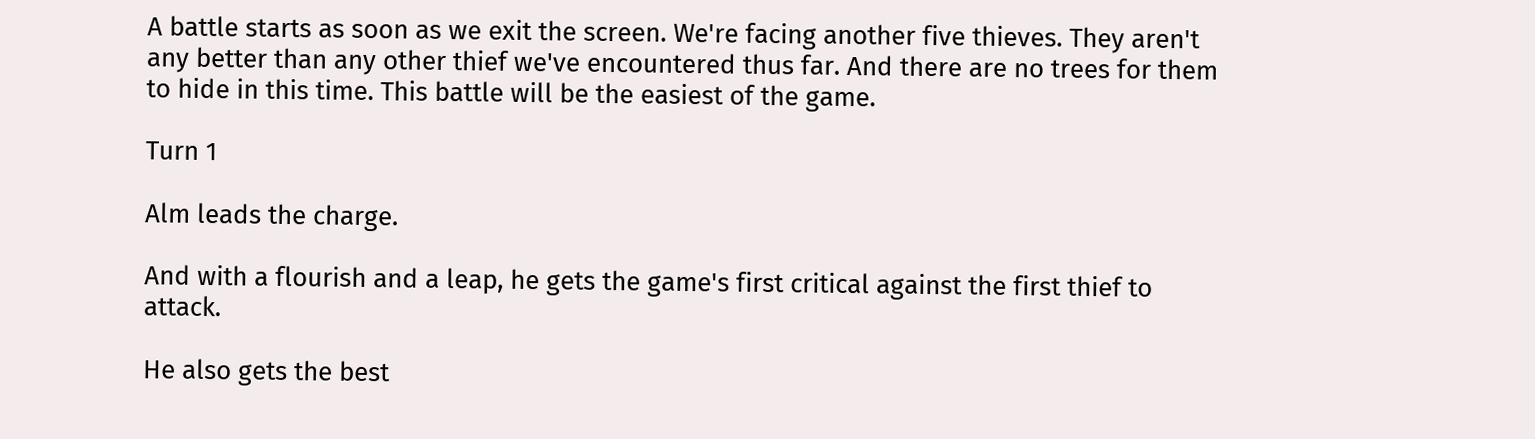A battle starts as soon as we exit the screen. We're facing another five thieves. They aren't any better than any other thief we've encountered thus far. And there are no trees for them to hide in this time. This battle will be the easiest of the game.

Turn 1

Alm leads the charge.

And with a flourish and a leap, he gets the game's first critical against the first thief to attack.

He also gets the best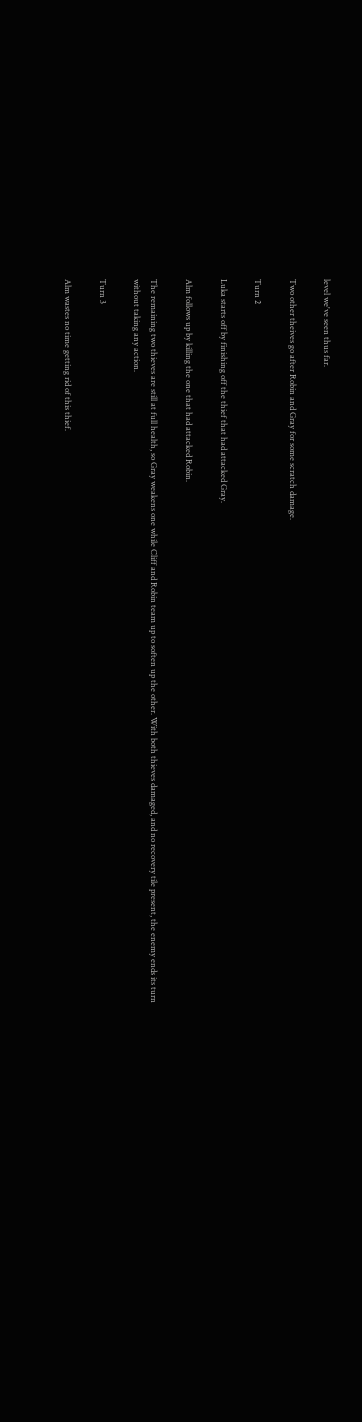level we've seen thus far.

Two other theives go after Robin and Gray for some scratch damage.

Turn 2

Luka starts off by finishing off the thief that had attacked Gray.

Alm follows up by killing the one that had attacked Robin.

The remaining two thieves are still at full health, so Gray weakens one while Cliff and Robin team up to soften up the other. With both thieves damaged, and no recovery tile present, the enemy ends its turn without taking any action.

Turn 3

Alm wastes no time getting rid of this thief.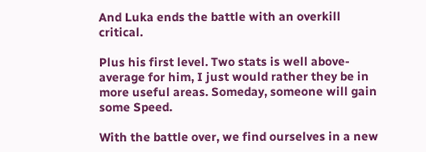And Luka ends the battle with an overkill critical.

Plus his first level. Two stats is well above-average for him, I just would rather they be in more useful areas. Someday, someone will gain some Speed.

With the battle over, we find ourselves in a new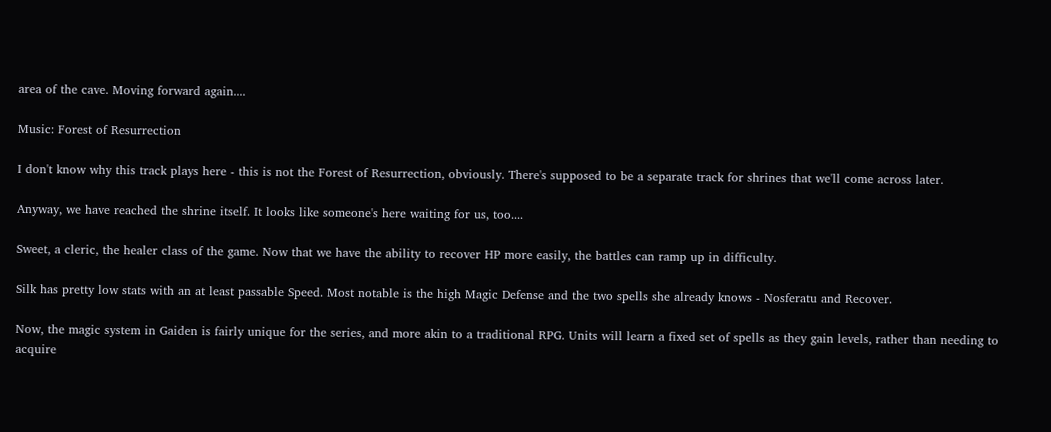area of the cave. Moving forward again....

Music: Forest of Resurrection

I don't know why this track plays here - this is not the Forest of Resurrection, obviously. There's supposed to be a separate track for shrines that we'll come across later.

Anyway, we have reached the shrine itself. It looks like someone's here waiting for us, too....

Sweet, a cleric, the healer class of the game. Now that we have the ability to recover HP more easily, the battles can ramp up in difficulty.

Silk has pretty low stats with an at least passable Speed. Most notable is the high Magic Defense and the two spells she already knows - Nosferatu and Recover.

Now, the magic system in Gaiden is fairly unique for the series, and more akin to a traditional RPG. Units will learn a fixed set of spells as they gain levels, rather than needing to acquire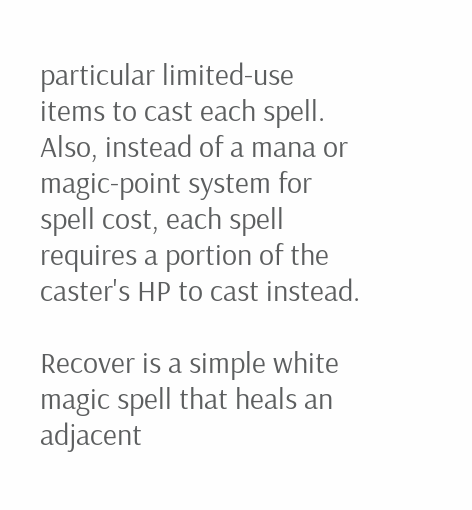particular limited-use items to cast each spell. Also, instead of a mana or magic-point system for spell cost, each spell requires a portion of the caster's HP to cast instead.

Recover is a simple white magic spell that heals an adjacent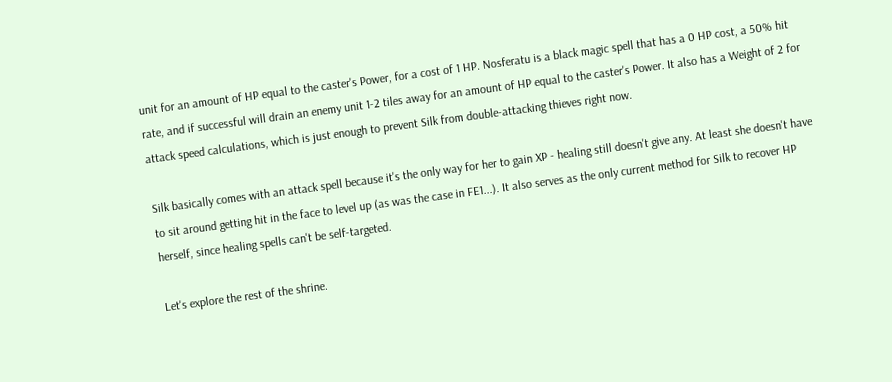unit for an amount of HP equal to the caster's Power, for a cost of 1 HP. Nosferatu is a black magic spell that has a 0 HP cost, a 50% hit rate, and if successful will drain an enemy unit 1-2 tiles away for an amount of HP equal to the caster's Power. It also has a Weight of 2 for attack speed calculations, which is just enough to prevent Silk from double-attacking thieves right now.

Silk basically comes with an attack spell because it's the only way for her to gain XP - healing still doesn't give any. At least she doesn't have to sit around getting hit in the face to level up (as was the case in FE1...). It also serves as the only current method for Silk to recover HP herself, since healing spells can't be self-targeted.

Let's explore the rest of the shrine.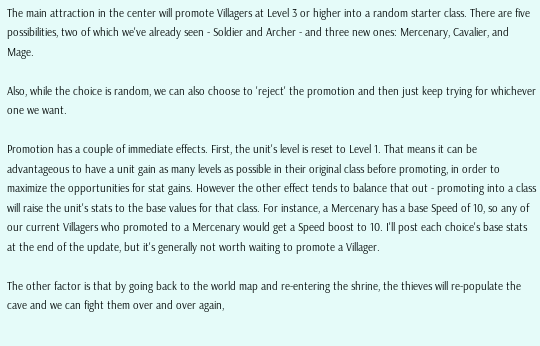The main attraction in the center will promote Villagers at Level 3 or higher into a random starter class. There are five possibilities, two of which we've already seen - Soldier and Archer - and three new ones: Mercenary, Cavalier, and Mage.

Also, while the choice is random, we can also choose to 'reject' the promotion and then just keep trying for whichever one we want.

Promotion has a couple of immediate effects. First, the unit's level is reset to Level 1. That means it can be advantageous to have a unit gain as many levels as possible in their original class before promoting, in order to maximize the opportunities for stat gains. However the other effect tends to balance that out - promoting into a class will raise the unit's stats to the base values for that class. For instance, a Mercenary has a base Speed of 10, so any of our current Villagers who promoted to a Mercenary would get a Speed boost to 10. I'll post each choice's base stats at the end of the update, but it's generally not worth waiting to promote a Villager.

The other factor is that by going back to the world map and re-entering the shrine, the thieves will re-populate the cave and we can fight them over and over again,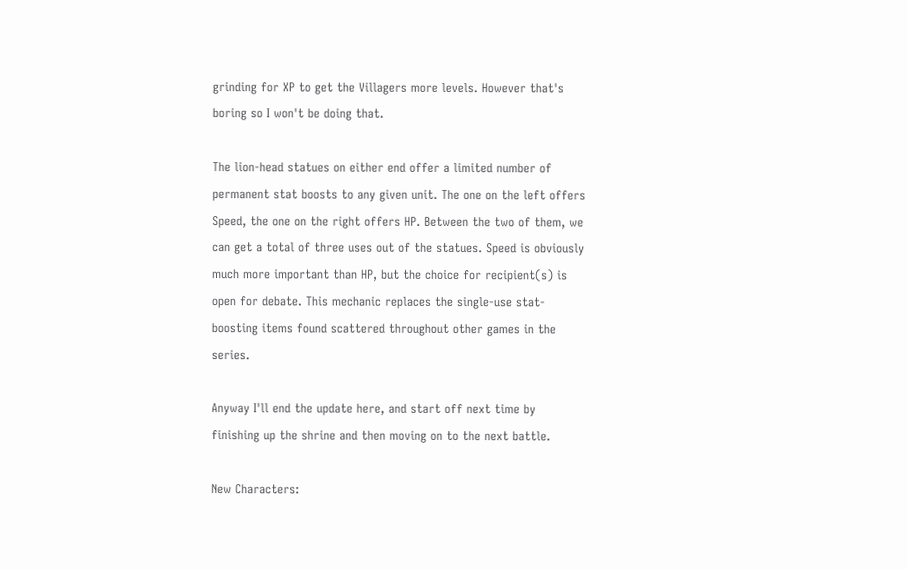grinding for XP to get the Villagers more levels. However that's boring so I won't be doing that.

The lion-head statues on either end offer a limited number of permanent stat boosts to any given unit. The one on the left offers Speed, the one on the right offers HP. Between the two of them, we can get a total of three uses out of the statues. Speed is obviously much more important than HP, but the choice for recipient(s) is open for debate. This mechanic replaces the single-use stat-boosting items found scattered throughout other games in the series.

Anyway I'll end the update here, and start off next time by finishing up the shrine and then moving on to the next battle.

New Characters: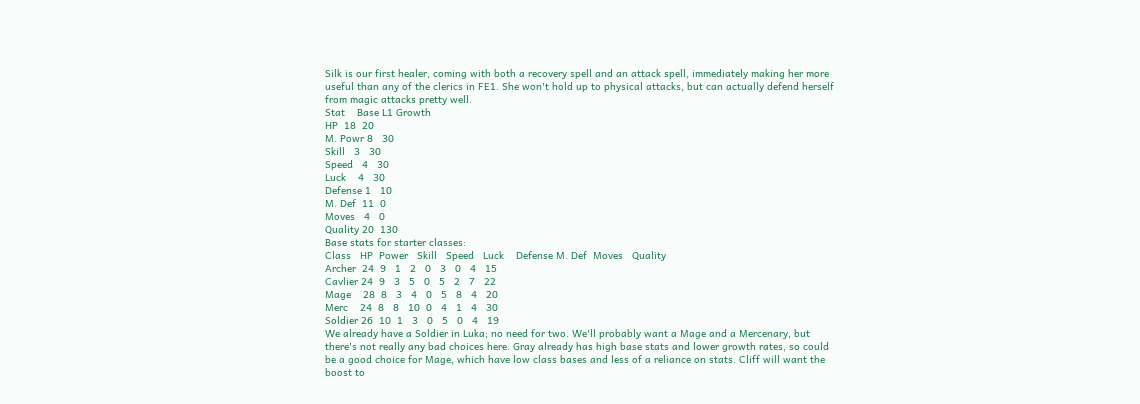Silk is our first healer, coming with both a recovery spell and an attack spell, immediately making her more useful than any of the clerics in FE1. She won't hold up to physical attacks, but can actually defend herself from magic attacks pretty well.
Stat    Base L1 Growth
HP  18  20
M. Powr 8   30
Skill   3   30
Speed   4   30
Luck    4   30
Defense 1   10
M. Def  11  0
Moves   4   0
Quality 20  130
Base stats for starter classes:
Class   HP  Power   Skill   Speed   Luck    Defense M. Def  Moves   Quality
Archer  24  9   1   2   0   3   0   4   15
Cavlier 24  9   3   5   0   5   2   7   22
Mage    28  8   3   4   0   5   8   4   20
Merc    24  8   8   10  0   4   1   4   30
Soldier 26  10  1   3   0   5   0   4   19
We already have a Soldier in Luka; no need for two. We'll probably want a Mage and a Mercenary, but there's not really any bad choices here. Gray already has high base stats and lower growth rates, so could be a good choice for Mage, which have low class bases and less of a reliance on stats. Cliff will want the boost to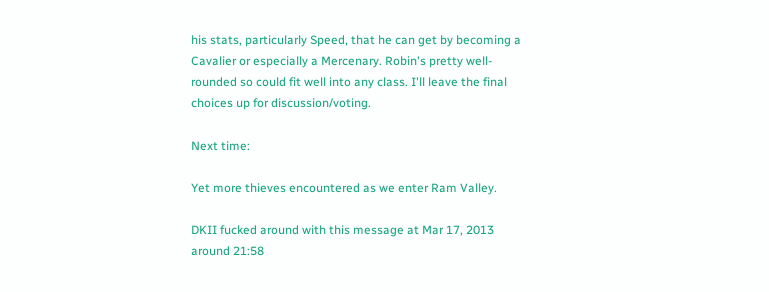his stats, particularly Speed, that he can get by becoming a Cavalier or especially a Mercenary. Robin's pretty well-rounded so could fit well into any class. I'll leave the final choices up for discussion/voting.

Next time:

Yet more thieves encountered as we enter Ram Valley.

DKII fucked around with this message at Mar 17, 2013 around 21:58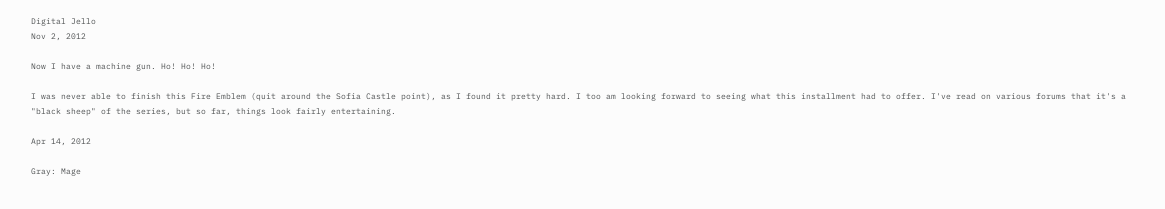Digital Jello
Nov 2, 2012

Now I have a machine gun. Ho! Ho! Ho!

I was never able to finish this Fire Emblem (quit around the Sofia Castle point), as I found it pretty hard. I too am looking forward to seeing what this installment had to offer. I've read on various forums that it's a "black sheep" of the series, but so far, things look fairly entertaining.

Apr 14, 2012

Gray: Mage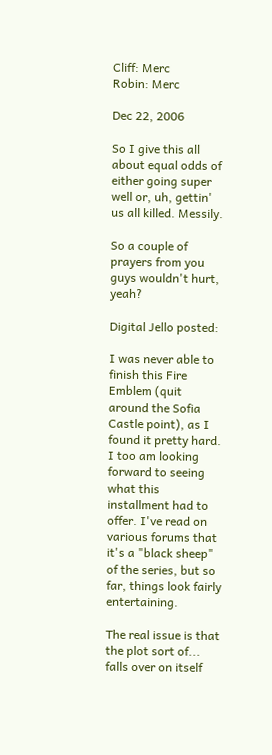Cliff: Merc
Robin: Merc

Dec 22, 2006

So I give this all about equal odds of either going super well or, uh, gettin' us all killed. Messily.

So a couple of prayers from you guys wouldn't hurt, yeah?

Digital Jello posted:

I was never able to finish this Fire Emblem (quit around the Sofia Castle point), as I found it pretty hard. I too am looking forward to seeing what this installment had to offer. I've read on various forums that it's a "black sheep" of the series, but so far, things look fairly entertaining.

The real issue is that the plot sort of... falls over on itself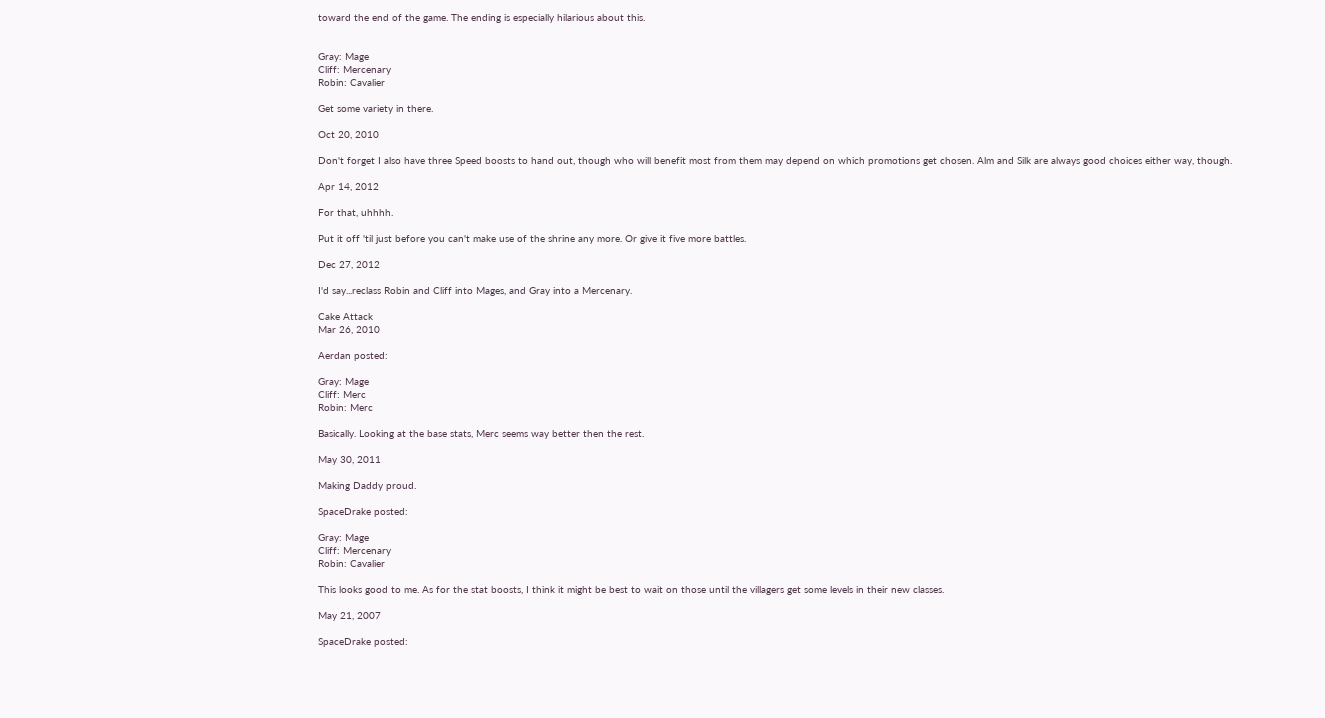toward the end of the game. The ending is especially hilarious about this.


Gray: Mage
Cliff: Mercenary
Robin: Cavalier

Get some variety in there.

Oct 20, 2010

Don't forget I also have three Speed boosts to hand out, though who will benefit most from them may depend on which promotions get chosen. Alm and Silk are always good choices either way, though.

Apr 14, 2012

For that, uhhhh.

Put it off 'til just before you can't make use of the shrine any more. Or give it five more battles.

Dec 27, 2012

I'd say...reclass Robin and Cliff into Mages, and Gray into a Mercenary.

Cake Attack
Mar 26, 2010

Aerdan posted:

Gray: Mage
Cliff: Merc
Robin: Merc

Basically. Looking at the base stats, Merc seems way better then the rest.

May 30, 2011

Making Daddy proud.

SpaceDrake posted:

Gray: Mage
Cliff: Mercenary
Robin: Cavalier

This looks good to me. As for the stat boosts, I think it might be best to wait on those until the villagers get some levels in their new classes.

May 21, 2007

SpaceDrake posted: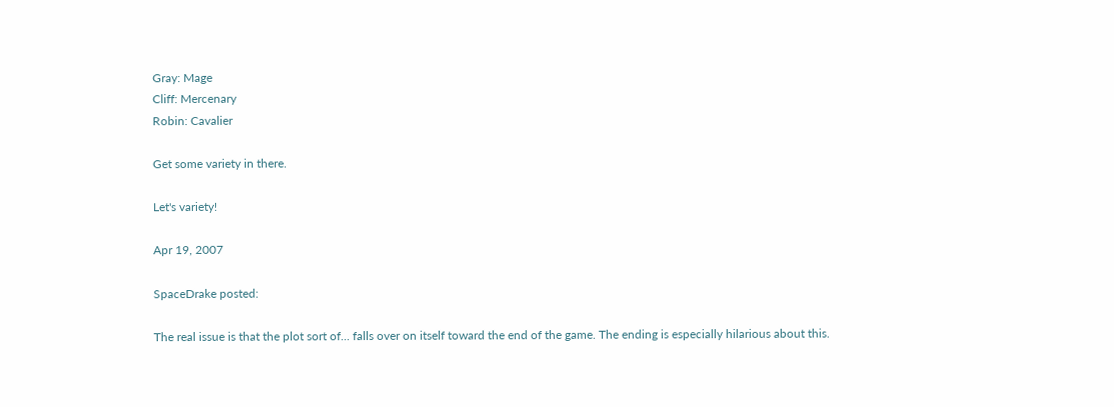Gray: Mage
Cliff: Mercenary
Robin: Cavalier

Get some variety in there.

Let's variety!

Apr 19, 2007

SpaceDrake posted:

The real issue is that the plot sort of... falls over on itself toward the end of the game. The ending is especially hilarious about this.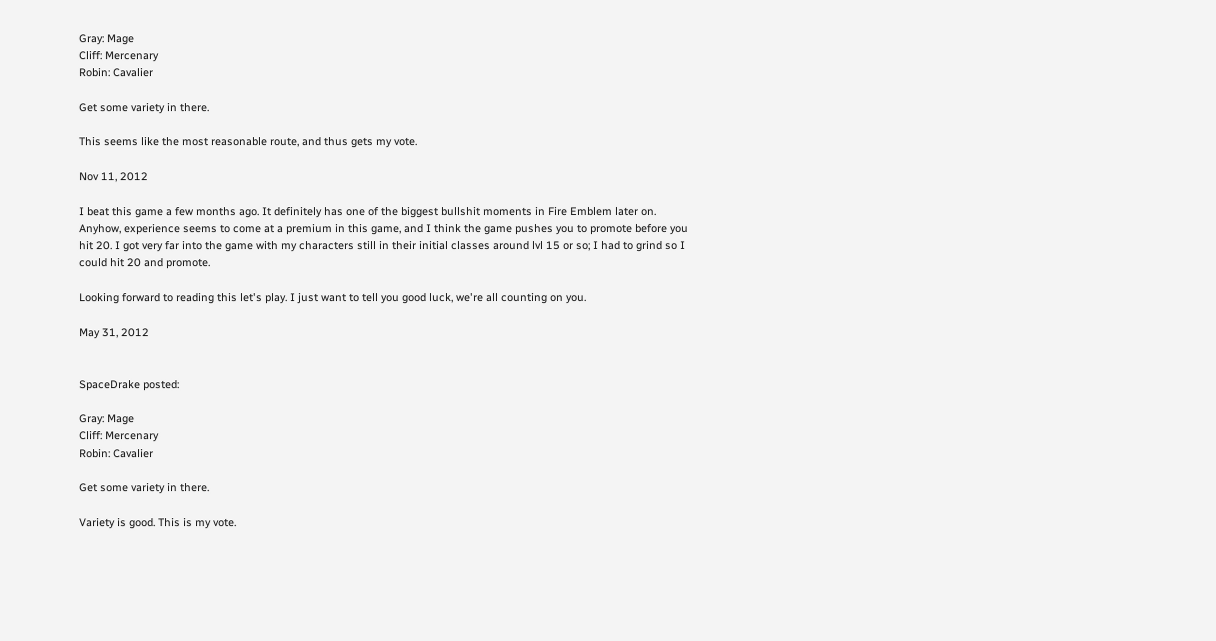Gray: Mage
Cliff: Mercenary
Robin: Cavalier

Get some variety in there.

This seems like the most reasonable route, and thus gets my vote.

Nov 11, 2012

I beat this game a few months ago. It definitely has one of the biggest bullshit moments in Fire Emblem later on. Anyhow, experience seems to come at a premium in this game, and I think the game pushes you to promote before you hit 20. I got very far into the game with my characters still in their initial classes around lvl 15 or so; I had to grind so I could hit 20 and promote.

Looking forward to reading this let's play. I just want to tell you good luck, we're all counting on you.

May 31, 2012


SpaceDrake posted:

Gray: Mage
Cliff: Mercenary
Robin: Cavalier

Get some variety in there.

Variety is good. This is my vote.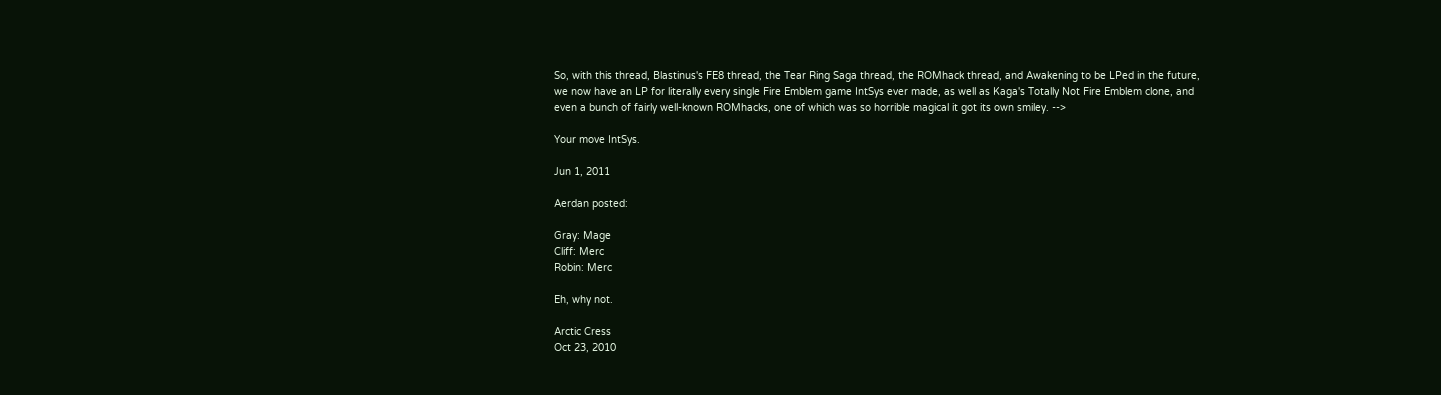So, with this thread, Blastinus's FE8 thread, the Tear Ring Saga thread, the ROMhack thread, and Awakening to be LPed in the future, we now have an LP for literally every single Fire Emblem game IntSys ever made, as well as Kaga's Totally Not Fire Emblem clone, and even a bunch of fairly well-known ROMhacks, one of which was so horrible magical it got its own smiley. -->

Your move IntSys.

Jun 1, 2011

Aerdan posted:

Gray: Mage
Cliff: Merc
Robin: Merc

Eh, why not.

Arctic Cress
Oct 23, 2010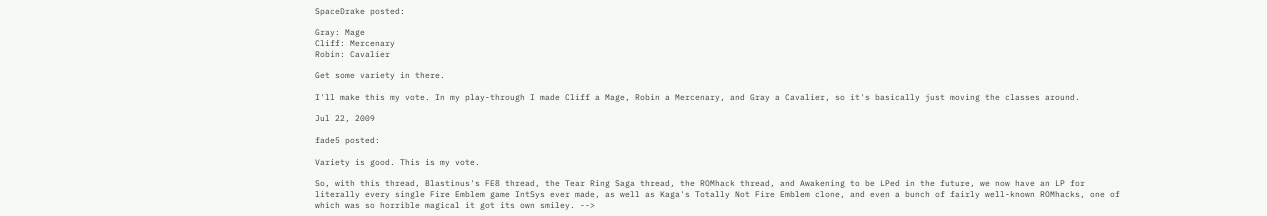SpaceDrake posted:

Gray: Mage
Cliff: Mercenary
Robin: Cavalier

Get some variety in there.

I'll make this my vote. In my play-through I made Cliff a Mage, Robin a Mercenary, and Gray a Cavalier, so it's basically just moving the classes around.

Jul 22, 2009

fade5 posted:

Variety is good. This is my vote.

So, with this thread, Blastinus's FE8 thread, the Tear Ring Saga thread, the ROMhack thread, and Awakening to be LPed in the future, we now have an LP for literally every single Fire Emblem game IntSys ever made, as well as Kaga's Totally Not Fire Emblem clone, and even a bunch of fairly well-known ROMhacks, one of which was so horrible magical it got its own smiley. -->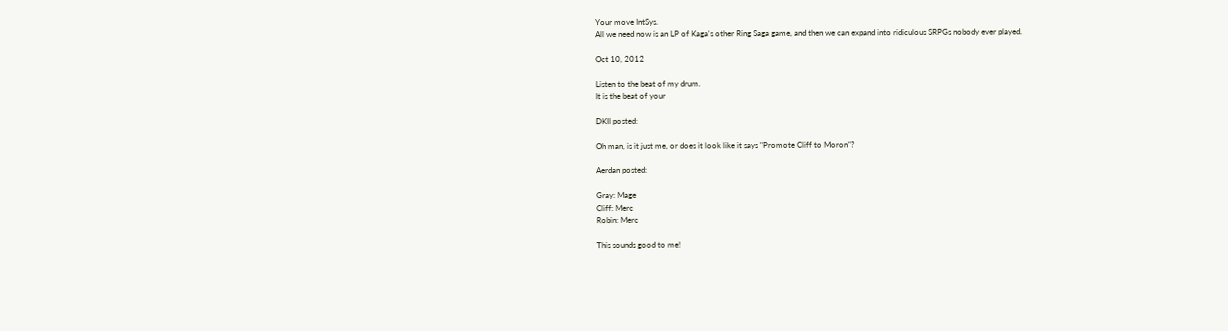Your move IntSys.
All we need now is an LP of Kaga's other Ring Saga game, and then we can expand into ridiculous SRPGs nobody ever played.

Oct 10, 2012

Listen to the beat of my drum.
It is the beat of your

DKII posted:

Oh man, is it just me, or does it look like it says "Promote Cliff to Moron"?

Aerdan posted:

Gray: Mage
Cliff: Merc
Robin: Merc

This sounds good to me!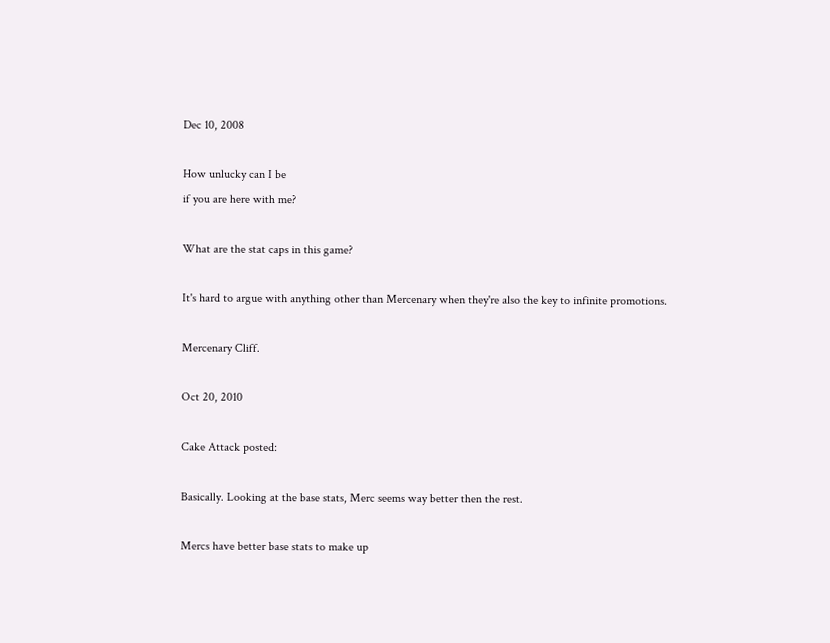Dec 10, 2008

How unlucky can I be
if you are here with me?

What are the stat caps in this game?

It's hard to argue with anything other than Mercenary when they're also the key to infinite promotions.

Mercenary Cliff.

Oct 20, 2010

Cake Attack posted:

Basically. Looking at the base stats, Merc seems way better then the rest.

Mercs have better base stats to make up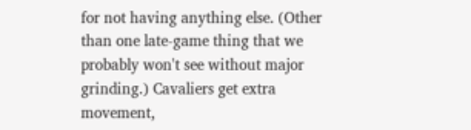for not having anything else. (Other than one late-game thing that we probably won't see without major grinding.) Cavaliers get extra movement,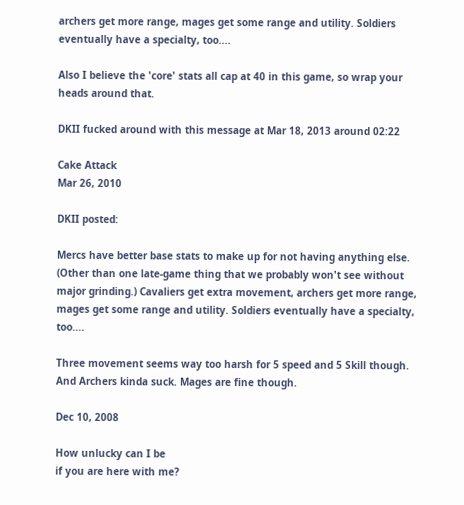archers get more range, mages get some range and utility. Soldiers eventually have a specialty, too....

Also I believe the 'core' stats all cap at 40 in this game, so wrap your heads around that.

DKII fucked around with this message at Mar 18, 2013 around 02:22

Cake Attack
Mar 26, 2010

DKII posted:

Mercs have better base stats to make up for not having anything else. (Other than one late-game thing that we probably won't see without major grinding.) Cavaliers get extra movement, archers get more range, mages get some range and utility. Soldiers eventually have a specialty, too....

Three movement seems way too harsh for 5 speed and 5 Skill though. And Archers kinda suck. Mages are fine though.

Dec 10, 2008

How unlucky can I be
if you are here with me?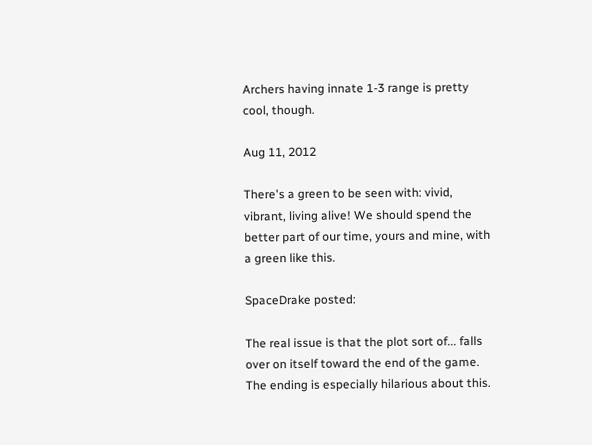Archers having innate 1-3 range is pretty cool, though.

Aug 11, 2012

There's a green to be seen with: vivid, vibrant, living alive! We should spend the better part of our time, yours and mine, with a green like this.

SpaceDrake posted:

The real issue is that the plot sort of... falls over on itself toward the end of the game. The ending is especially hilarious about this.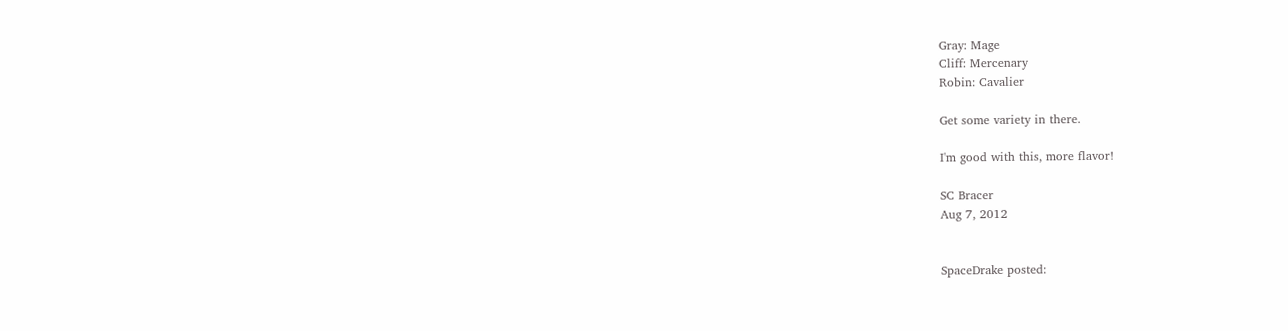Gray: Mage
Cliff: Mercenary
Robin: Cavalier

Get some variety in there.

I'm good with this, more flavor!

SC Bracer
Aug 7, 2012


SpaceDrake posted: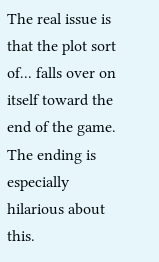The real issue is that the plot sort of... falls over on itself toward the end of the game. The ending is especially hilarious about this.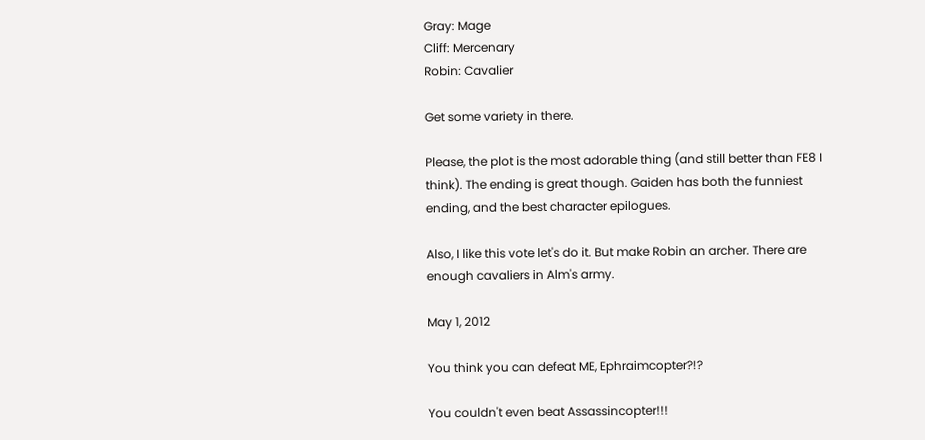Gray: Mage
Cliff: Mercenary
Robin: Cavalier

Get some variety in there.

Please, the plot is the most adorable thing (and still better than FE8 I think). The ending is great though. Gaiden has both the funniest ending, and the best character epilogues.

Also, I like this vote let's do it. But make Robin an archer. There are enough cavaliers in Alm's army.

May 1, 2012

You think you can defeat ME, Ephraimcopter?!?

You couldn't even beat Assassincopter!!!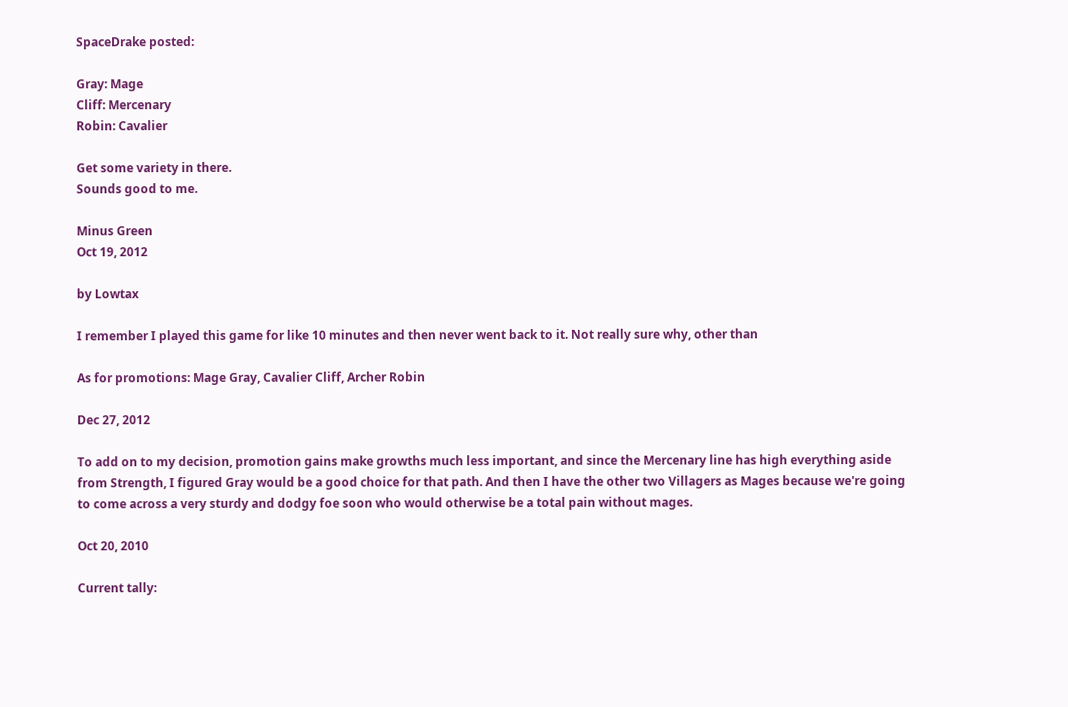SpaceDrake posted:

Gray: Mage
Cliff: Mercenary
Robin: Cavalier

Get some variety in there.
Sounds good to me.

Minus Green
Oct 19, 2012

by Lowtax

I remember I played this game for like 10 minutes and then never went back to it. Not really sure why, other than

As for promotions: Mage Gray, Cavalier Cliff, Archer Robin

Dec 27, 2012

To add on to my decision, promotion gains make growths much less important, and since the Mercenary line has high everything aside from Strength, I figured Gray would be a good choice for that path. And then I have the other two Villagers as Mages because we're going to come across a very sturdy and dodgy foe soon who would otherwise be a total pain without mages.

Oct 20, 2010

Current tally: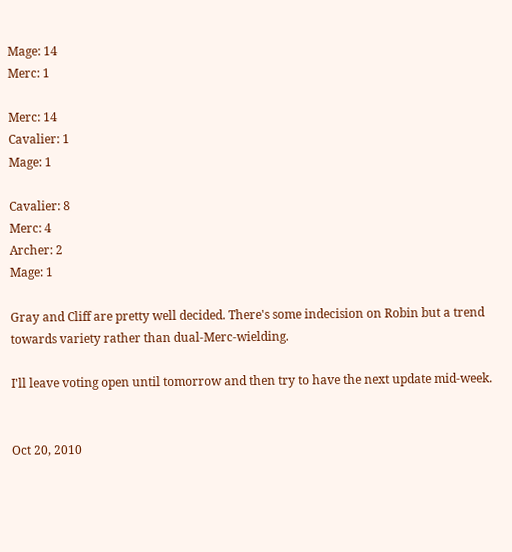Mage: 14
Merc: 1

Merc: 14
Cavalier: 1
Mage: 1

Cavalier: 8
Merc: 4
Archer: 2
Mage: 1

Gray and Cliff are pretty well decided. There's some indecision on Robin but a trend towards variety rather than dual-Merc-wielding.

I'll leave voting open until tomorrow and then try to have the next update mid-week.


Oct 20, 2010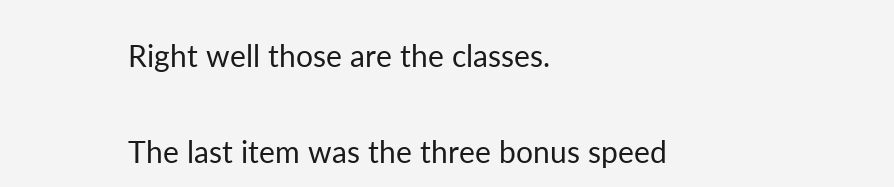Right well those are the classes.

The last item was the three bonus speed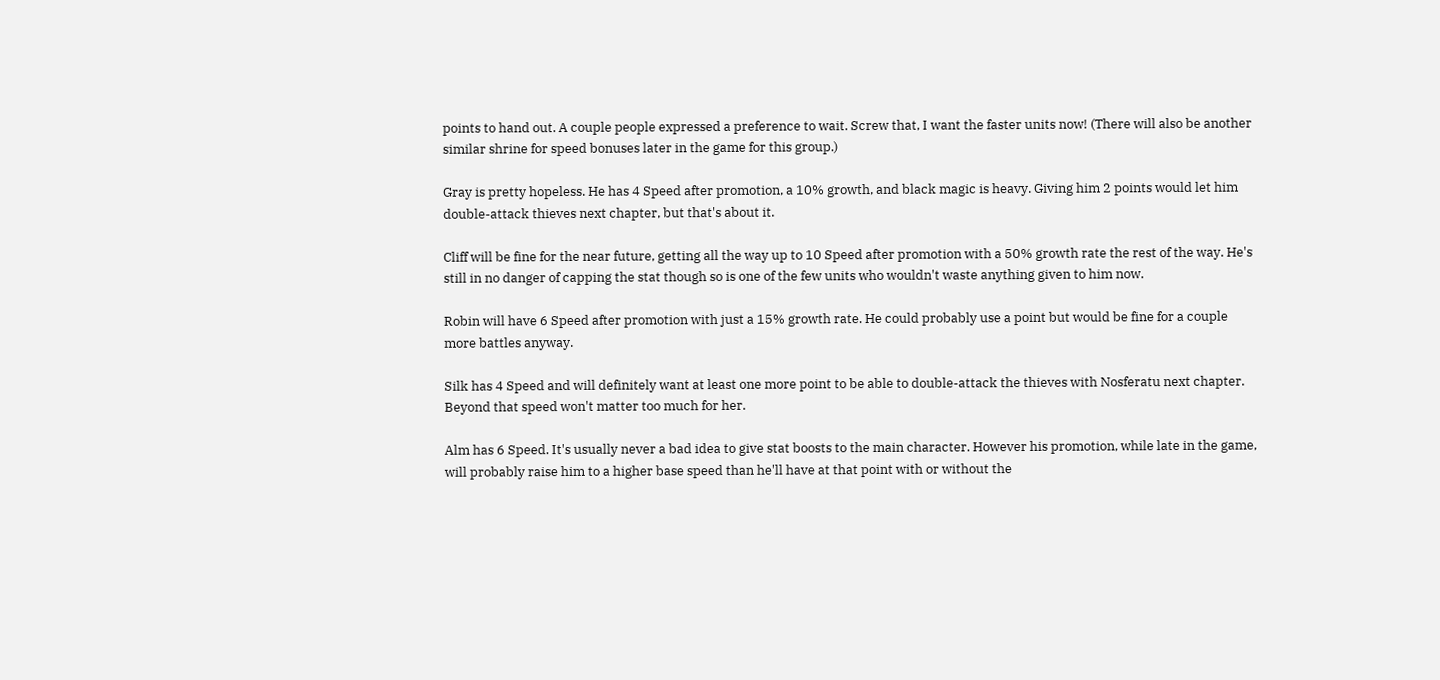points to hand out. A couple people expressed a preference to wait. Screw that, I want the faster units now! (There will also be another similar shrine for speed bonuses later in the game for this group.)

Gray is pretty hopeless. He has 4 Speed after promotion, a 10% growth, and black magic is heavy. Giving him 2 points would let him double-attack thieves next chapter, but that's about it.

Cliff will be fine for the near future, getting all the way up to 10 Speed after promotion with a 50% growth rate the rest of the way. He's still in no danger of capping the stat though so is one of the few units who wouldn't waste anything given to him now.

Robin will have 6 Speed after promotion with just a 15% growth rate. He could probably use a point but would be fine for a couple more battles anyway.

Silk has 4 Speed and will definitely want at least one more point to be able to double-attack the thieves with Nosferatu next chapter. Beyond that speed won't matter too much for her.

Alm has 6 Speed. It's usually never a bad idea to give stat boosts to the main character. However his promotion, while late in the game, will probably raise him to a higher base speed than he'll have at that point with or without the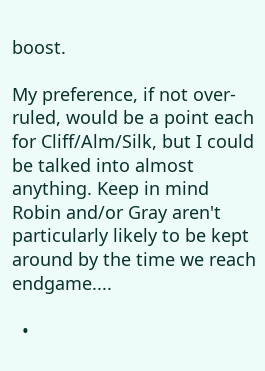boost.

My preference, if not over-ruled, would be a point each for Cliff/Alm/Silk, but I could be talked into almost anything. Keep in mind Robin and/or Gray aren't particularly likely to be kept around by the time we reach endgame....

  •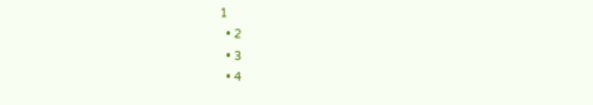1
  • 2
  • 3
  • 4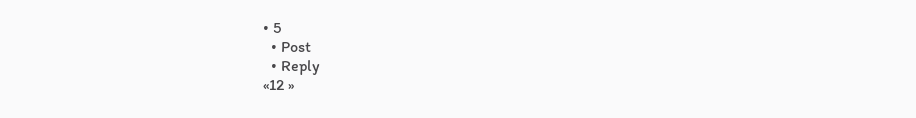• 5
  • Post
  • Reply
«12 »